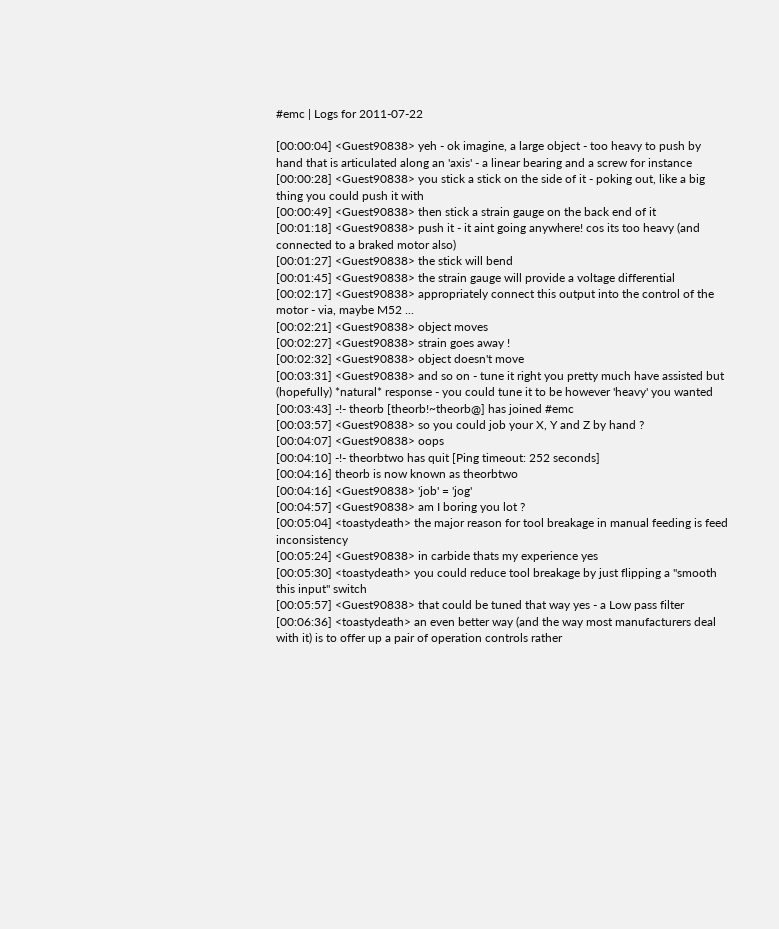#emc | Logs for 2011-07-22

[00:00:04] <Guest90838> yeh - ok imagine, a large object - too heavy to push by hand that is articulated along an 'axis' - a linear bearing and a screw for instance
[00:00:28] <Guest90838> you stick a stick on the side of it - poking out, like a big thing you could push it with
[00:00:49] <Guest90838> then stick a strain gauge on the back end of it
[00:01:18] <Guest90838> push it - it aint going anywhere! cos its too heavy (and connected to a braked motor also)
[00:01:27] <Guest90838> the stick will bend
[00:01:45] <Guest90838> the strain gauge will provide a voltage differential
[00:02:17] <Guest90838> appropriately connect this output into the control of the motor - via, maybe M52 ...
[00:02:21] <Guest90838> object moves
[00:02:27] <Guest90838> strain goes away !
[00:02:32] <Guest90838> object doesn't move
[00:03:31] <Guest90838> and so on - tune it right you pretty much have assisted but (hopefully) *natural* response - you could tune it to be however 'heavy' you wanted
[00:03:43] -!- theorb [theorb!~theorb@] has joined #emc
[00:03:57] <Guest90838> so you could job your X, Y and Z by hand ?
[00:04:07] <Guest90838> oops
[00:04:10] -!- theorbtwo has quit [Ping timeout: 252 seconds]
[00:04:16] theorb is now known as theorbtwo
[00:04:16] <Guest90838> 'job' = 'jog'
[00:04:57] <Guest90838> am I boring you lot ?
[00:05:04] <toastydeath> the major reason for tool breakage in manual feeding is feed inconsistency
[00:05:24] <Guest90838> in carbide thats my experience yes
[00:05:30] <toastydeath> you could reduce tool breakage by just flipping a "smooth this input" switch
[00:05:57] <Guest90838> that could be tuned that way yes - a Low pass filter
[00:06:36] <toastydeath> an even better way (and the way most manufacturers deal with it) is to offer up a pair of operation controls rather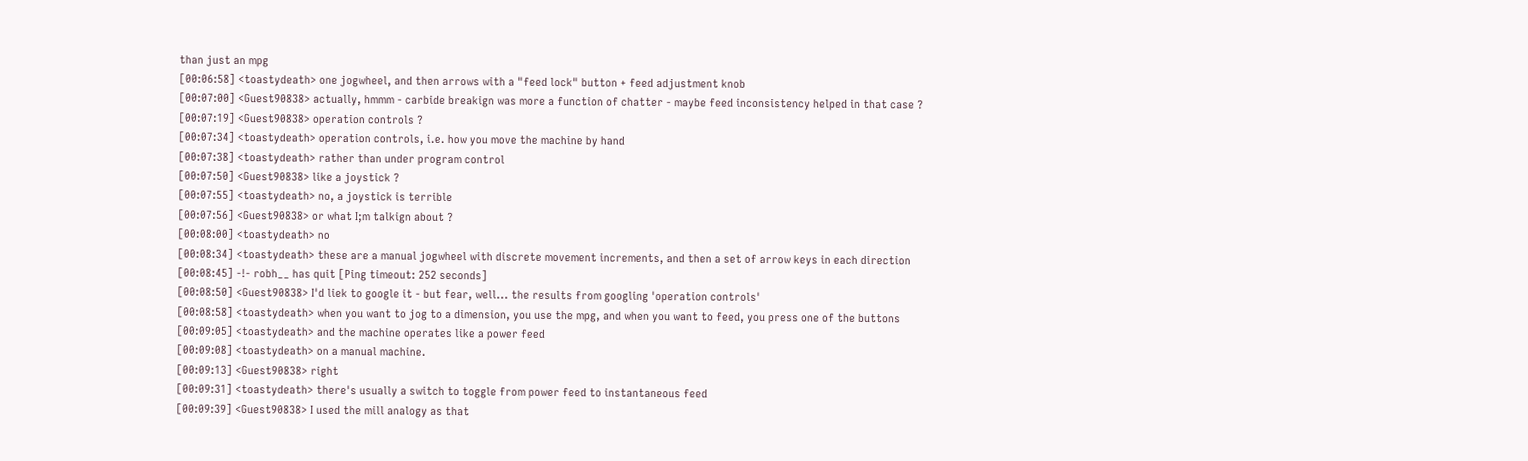than just an mpg
[00:06:58] <toastydeath> one jogwheel, and then arrows with a "feed lock" button + feed adjustment knob
[00:07:00] <Guest90838> actually, hmmm - carbide breakign was more a function of chatter - maybe feed inconsistency helped in that case ?
[00:07:19] <Guest90838> operation controls ?
[00:07:34] <toastydeath> operation controls, i.e. how you move the machine by hand
[00:07:38] <toastydeath> rather than under program control
[00:07:50] <Guest90838> like a joystick ?
[00:07:55] <toastydeath> no, a joystick is terrible
[00:07:56] <Guest90838> or what I;m talkign about ?
[00:08:00] <toastydeath> no
[00:08:34] <toastydeath> these are a manual jogwheel with discrete movement increments, and then a set of arrow keys in each direction
[00:08:45] -!- robh__ has quit [Ping timeout: 252 seconds]
[00:08:50] <Guest90838> I'd liek to google it - but fear, well... the results from googling 'operation controls'
[00:08:58] <toastydeath> when you want to jog to a dimension, you use the mpg, and when you want to feed, you press one of the buttons
[00:09:05] <toastydeath> and the machine operates like a power feed
[00:09:08] <toastydeath> on a manual machine.
[00:09:13] <Guest90838> right
[00:09:31] <toastydeath> there's usually a switch to toggle from power feed to instantaneous feed
[00:09:39] <Guest90838> I used the mill analogy as that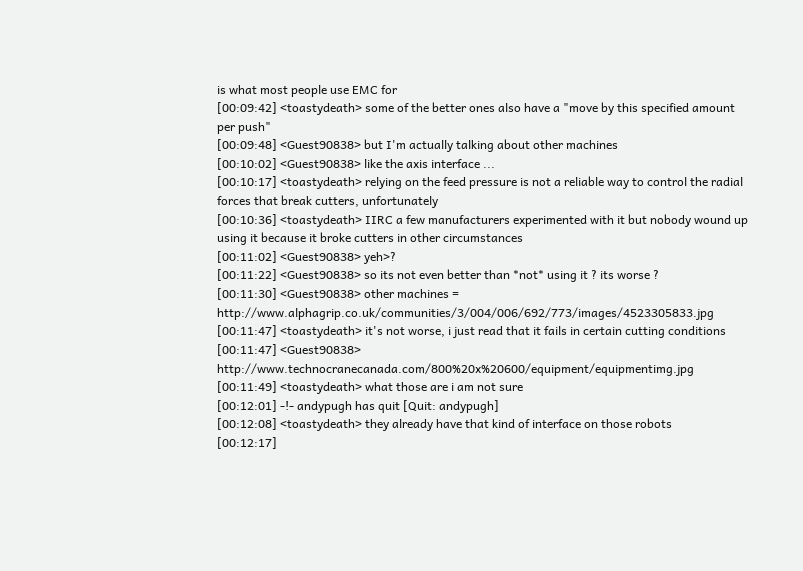is what most people use EMC for
[00:09:42] <toastydeath> some of the better ones also have a "move by this specified amount per push"
[00:09:48] <Guest90838> but I'm actually talking about other machines
[00:10:02] <Guest90838> like the axis interface ...
[00:10:17] <toastydeath> relying on the feed pressure is not a reliable way to control the radial forces that break cutters, unfortunately
[00:10:36] <toastydeath> IIRC a few manufacturers experimented with it but nobody wound up using it because it broke cutters in other circumstances
[00:11:02] <Guest90838> yeh>?
[00:11:22] <Guest90838> so its not even better than *not* using it ? its worse ?
[00:11:30] <Guest90838> other machines = http://www.alphagrip.co.uk/communities/3/004/006/692/773/images/4523305833.jpg
[00:11:47] <toastydeath> it's not worse, i just read that it fails in certain cutting conditions
[00:11:47] <Guest90838> http://www.technocranecanada.com/800%20x%20600/equipment/equipmentimg.jpg
[00:11:49] <toastydeath> what those are i am not sure
[00:12:01] -!- andypugh has quit [Quit: andypugh]
[00:12:08] <toastydeath> they already have that kind of interface on those robots
[00:12:17]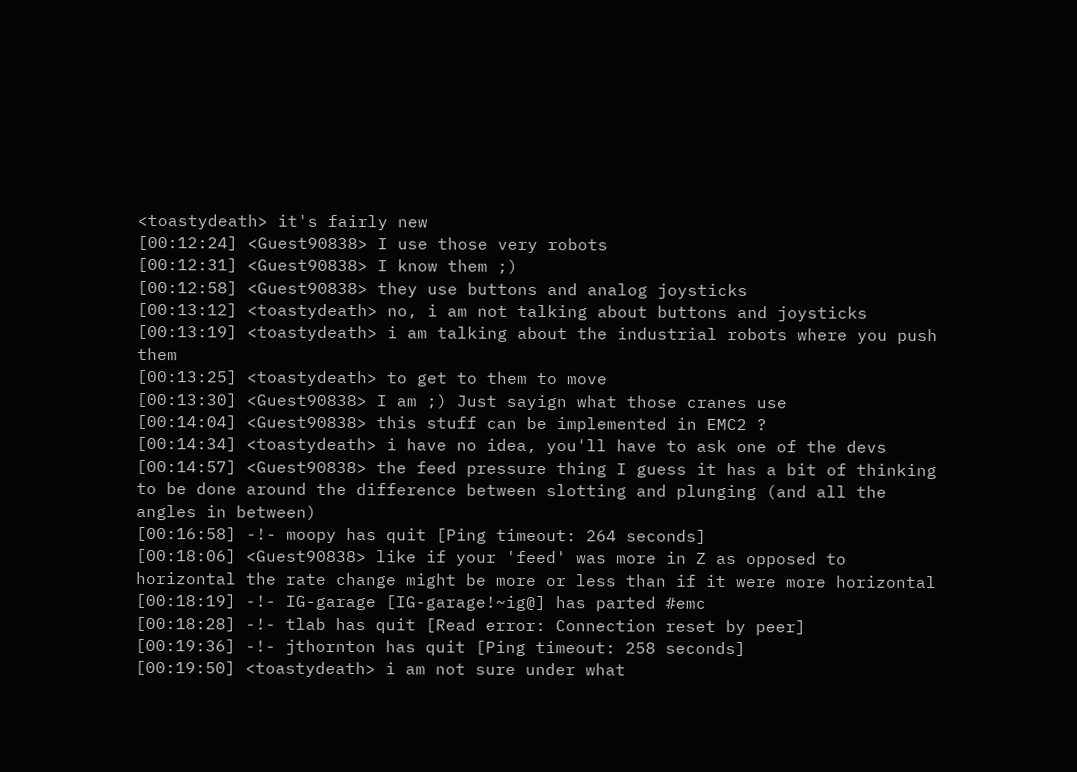<toastydeath> it's fairly new
[00:12:24] <Guest90838> I use those very robots
[00:12:31] <Guest90838> I know them ;)
[00:12:58] <Guest90838> they use buttons and analog joysticks
[00:13:12] <toastydeath> no, i am not talking about buttons and joysticks
[00:13:19] <toastydeath> i am talking about the industrial robots where you push them
[00:13:25] <toastydeath> to get to them to move
[00:13:30] <Guest90838> I am ;) Just sayign what those cranes use
[00:14:04] <Guest90838> this stuff can be implemented in EMC2 ?
[00:14:34] <toastydeath> i have no idea, you'll have to ask one of the devs
[00:14:57] <Guest90838> the feed pressure thing I guess it has a bit of thinking to be done around the difference between slotting and plunging (and all the angles in between)
[00:16:58] -!- moopy has quit [Ping timeout: 264 seconds]
[00:18:06] <Guest90838> like if your 'feed' was more in Z as opposed to horizontal the rate change might be more or less than if it were more horizontal
[00:18:19] -!- IG-garage [IG-garage!~ig@] has parted #emc
[00:18:28] -!- tlab has quit [Read error: Connection reset by peer]
[00:19:36] -!- jthornton has quit [Ping timeout: 258 seconds]
[00:19:50] <toastydeath> i am not sure under what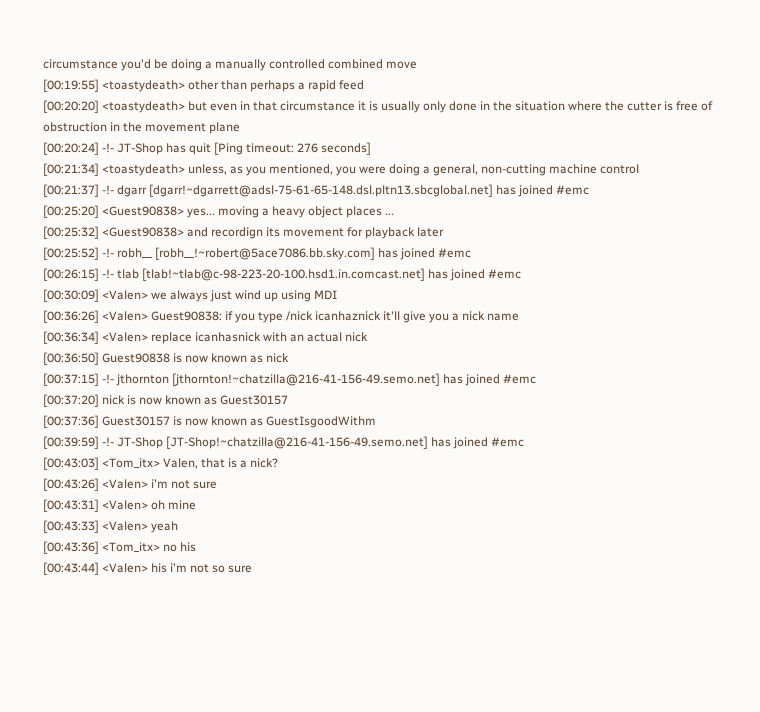circumstance you'd be doing a manually controlled combined move
[00:19:55] <toastydeath> other than perhaps a rapid feed
[00:20:20] <toastydeath> but even in that circumstance it is usually only done in the situation where the cutter is free of obstruction in the movement plane
[00:20:24] -!- JT-Shop has quit [Ping timeout: 276 seconds]
[00:21:34] <toastydeath> unless, as you mentioned, you were doing a general, non-cutting machine control
[00:21:37] -!- dgarr [dgarr!~dgarrett@adsl-75-61-65-148.dsl.pltn13.sbcglobal.net] has joined #emc
[00:25:20] <Guest90838> yes... moving a heavy object places ...
[00:25:32] <Guest90838> and recordign its movement for playback later
[00:25:52] -!- robh__ [robh__!~robert@5ace7086.bb.sky.com] has joined #emc
[00:26:15] -!- tlab [tlab!~tlab@c-98-223-20-100.hsd1.in.comcast.net] has joined #emc
[00:30:09] <Valen> we always just wind up using MDI
[00:36:26] <Valen> Guest90838: if you type /nick icanhaznick it'll give you a nick name
[00:36:34] <Valen> replace icanhasnick with an actual nick
[00:36:50] Guest90838 is now known as nick
[00:37:15] -!- jthornton [jthornton!~chatzilla@216-41-156-49.semo.net] has joined #emc
[00:37:20] nick is now known as Guest30157
[00:37:36] Guest30157 is now known as GuestIsgoodWithm
[00:39:59] -!- JT-Shop [JT-Shop!~chatzilla@216-41-156-49.semo.net] has joined #emc
[00:43:03] <Tom_itx> Valen, that is a nick?
[00:43:26] <Valen> i'm not sure
[00:43:31] <Valen> oh mine
[00:43:33] <Valen> yeah
[00:43:36] <Tom_itx> no his
[00:43:44] <Valen> his i'm not so sure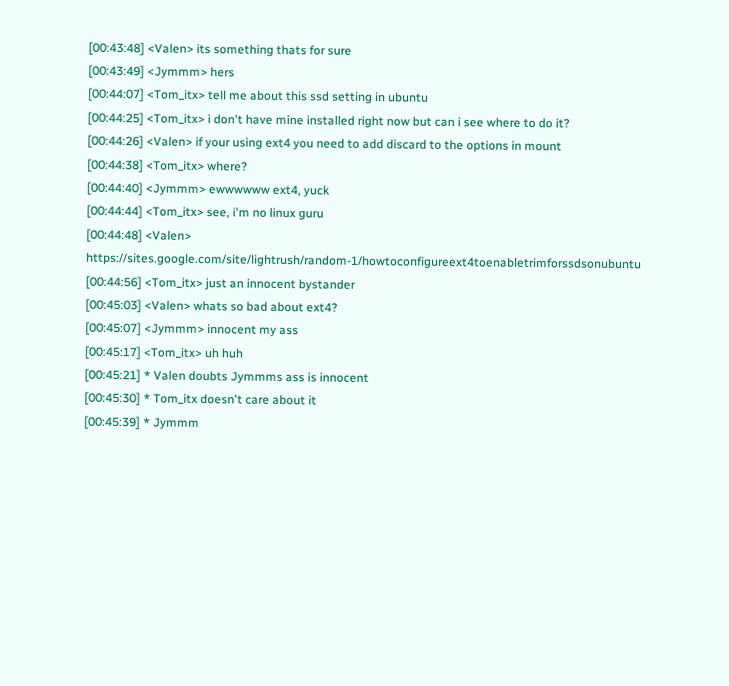[00:43:48] <Valen> its something thats for sure
[00:43:49] <Jymmm> hers
[00:44:07] <Tom_itx> tell me about this ssd setting in ubuntu
[00:44:25] <Tom_itx> i don't have mine installed right now but can i see where to do it?
[00:44:26] <Valen> if your using ext4 you need to add discard to the options in mount
[00:44:38] <Tom_itx> where?
[00:44:40] <Jymmm> ewwwwww ext4, yuck
[00:44:44] <Tom_itx> see, i'm no linux guru
[00:44:48] <Valen> https://sites.google.com/site/lightrush/random-1/howtoconfigureext4toenabletrimforssdsonubuntu
[00:44:56] <Tom_itx> just an innocent bystander
[00:45:03] <Valen> whats so bad about ext4?
[00:45:07] <Jymmm> innocent my ass
[00:45:17] <Tom_itx> uh huh
[00:45:21] * Valen doubts Jymmms ass is innocent
[00:45:30] * Tom_itx doesn't care about it
[00:45:39] * Jymmm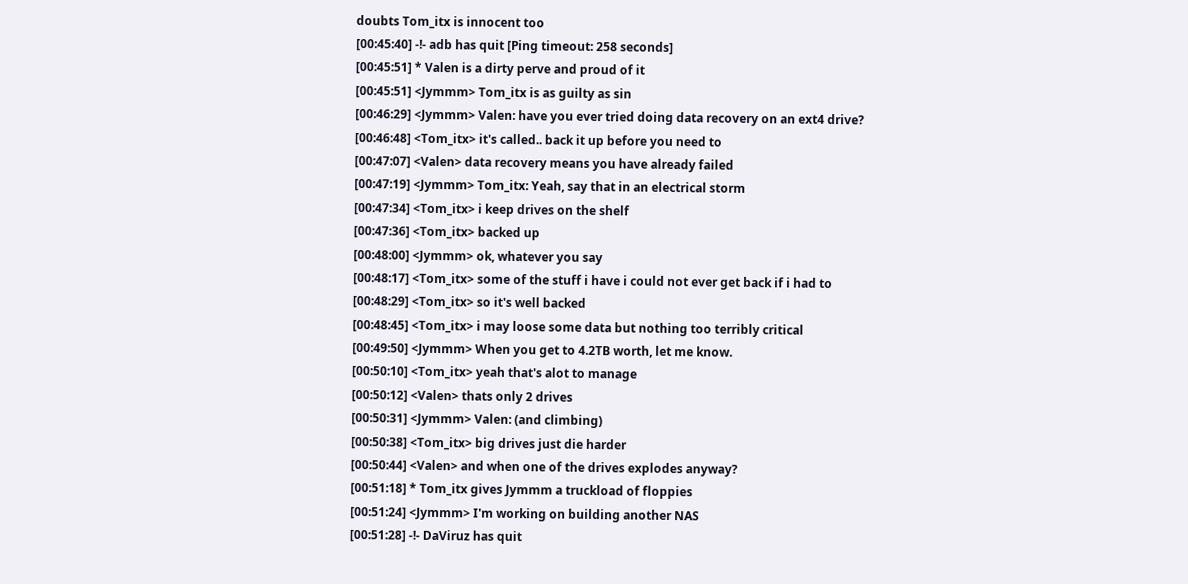doubts Tom_itx is innocent too
[00:45:40] -!- adb has quit [Ping timeout: 258 seconds]
[00:45:51] * Valen is a dirty perve and proud of it
[00:45:51] <Jymmm> Tom_itx is as guilty as sin
[00:46:29] <Jymmm> Valen: have you ever tried doing data recovery on an ext4 drive?
[00:46:48] <Tom_itx> it's called.. back it up before you need to
[00:47:07] <Valen> data recovery means you have already failed
[00:47:19] <Jymmm> Tom_itx: Yeah, say that in an electrical storm
[00:47:34] <Tom_itx> i keep drives on the shelf
[00:47:36] <Tom_itx> backed up
[00:48:00] <Jymmm> ok, whatever you say
[00:48:17] <Tom_itx> some of the stuff i have i could not ever get back if i had to
[00:48:29] <Tom_itx> so it's well backed
[00:48:45] <Tom_itx> i may loose some data but nothing too terribly critical
[00:49:50] <Jymmm> When you get to 4.2TB worth, let me know.
[00:50:10] <Tom_itx> yeah that's alot to manage
[00:50:12] <Valen> thats only 2 drives
[00:50:31] <Jymmm> Valen: (and climbing)
[00:50:38] <Tom_itx> big drives just die harder
[00:50:44] <Valen> and when one of the drives explodes anyway?
[00:51:18] * Tom_itx gives Jymmm a truckload of floppies
[00:51:24] <Jymmm> I'm working on building another NAS
[00:51:28] -!- DaViruz has quit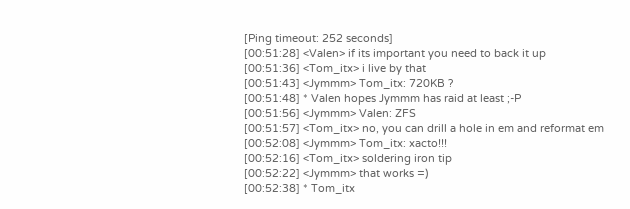[Ping timeout: 252 seconds]
[00:51:28] <Valen> if its important you need to back it up
[00:51:36] <Tom_itx> i live by that
[00:51:43] <Jymmm> Tom_itx: 720KB ?
[00:51:48] * Valen hopes Jymmm has raid at least ;-P
[00:51:56] <Jymmm> Valen: ZFS
[00:51:57] <Tom_itx> no, you can drill a hole in em and reformat em
[00:52:08] <Jymmm> Tom_itx: xacto!!!
[00:52:16] <Tom_itx> soldering iron tip
[00:52:22] <Jymmm> that works =)
[00:52:38] * Tom_itx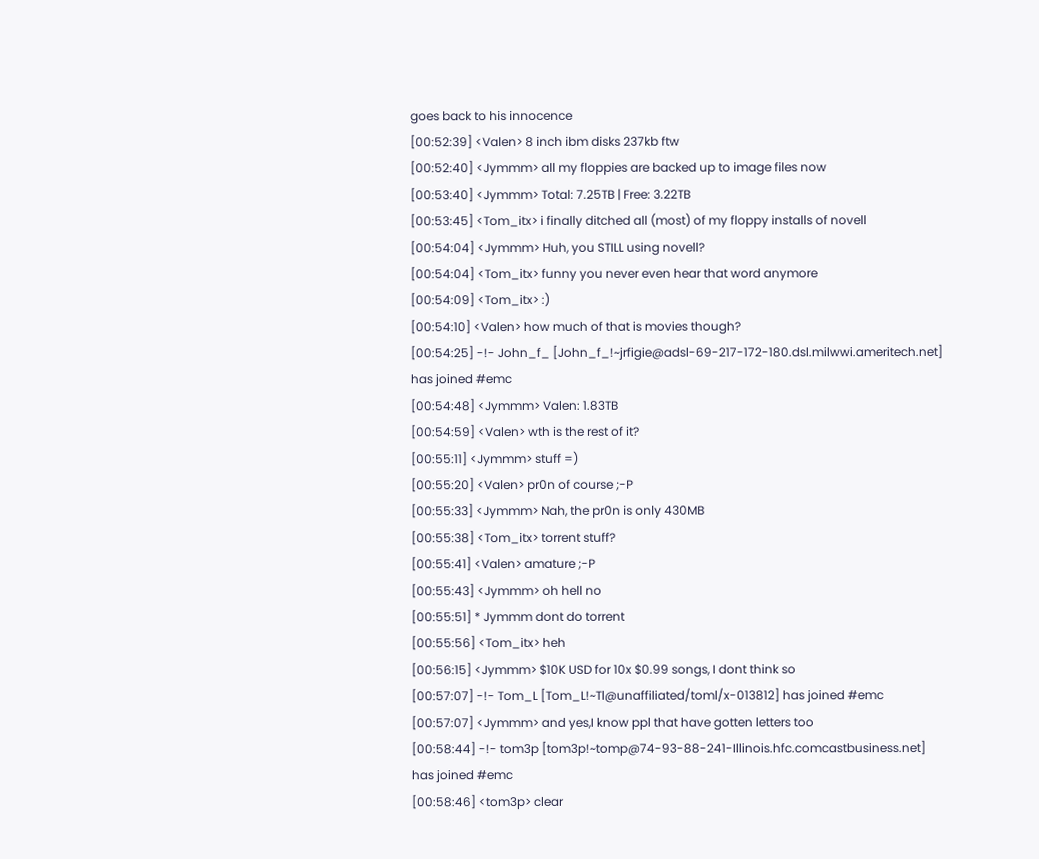goes back to his innocence
[00:52:39] <Valen> 8 inch ibm disks 237kb ftw
[00:52:40] <Jymmm> all my floppies are backed up to image files now
[00:53:40] <Jymmm> Total: 7.25TB | Free: 3.22TB
[00:53:45] <Tom_itx> i finally ditched all (most) of my floppy installs of novell
[00:54:04] <Jymmm> Huh, you STILL using novell?
[00:54:04] <Tom_itx> funny you never even hear that word anymore
[00:54:09] <Tom_itx> :)
[00:54:10] <Valen> how much of that is movies though?
[00:54:25] -!- John_f_ [John_f_!~jrfigie@adsl-69-217-172-180.dsl.milwwi.ameritech.net] has joined #emc
[00:54:48] <Jymmm> Valen: 1.83TB
[00:54:59] <Valen> wth is the rest of it?
[00:55:11] <Jymmm> stuff =)
[00:55:20] <Valen> pr0n of course ;-P
[00:55:33] <Jymmm> Nah, the pr0n is only 430MB
[00:55:38] <Tom_itx> torrent stuff?
[00:55:41] <Valen> amature ;-P
[00:55:43] <Jymmm> oh hell no
[00:55:51] * Jymmm dont do torrent
[00:55:56] <Tom_itx> heh
[00:56:15] <Jymmm> $10K USD for 10x $0.99 songs, I dont think so
[00:57:07] -!- Tom_L [Tom_L!~Tl@unaffiliated/toml/x-013812] has joined #emc
[00:57:07] <Jymmm> and yes,I know ppl that have gotten letters too
[00:58:44] -!- tom3p [tom3p!~tomp@74-93-88-241-Illinois.hfc.comcastbusiness.net] has joined #emc
[00:58:46] <tom3p> clear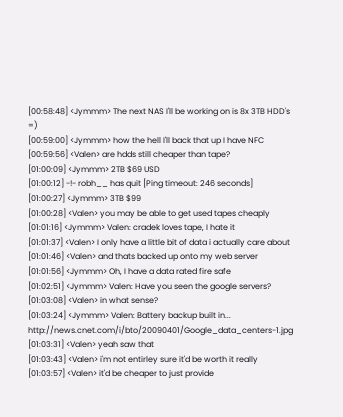[00:58:48] <Jymmm> The next NAS I'll be working on is 8x 3TB HDD's =)
[00:59:00] <Jymmm> how the hell I'll back that up I have NFC
[00:59:56] <Valen> are hdds still cheaper than tape?
[01:00:09] <Jymmm> 2TB $69 USD
[01:00:12] -!- robh__ has quit [Ping timeout: 246 seconds]
[01:00:27] <Jymmm> 3TB $99
[01:00:28] <Valen> you may be able to get used tapes cheaply
[01:01:16] <Jymmm> Valen: cradek loves tape, I hate it
[01:01:37] <Valen> I only have a little bit of data i actually care about
[01:01:46] <Valen> and thats backed up onto my web server
[01:01:56] <Jymmm> Oh, I have a data rated fire safe
[01:02:51] <Jymmm> Valen: Have you seen the google servers?
[01:03:08] <Valen> in what sense?
[01:03:24] <Jymmm> Valen: Battery backup built in... http://news.cnet.com/i/bto/20090401/Google_data_centers-1.jpg
[01:03:31] <Valen> yeah saw that
[01:03:43] <Valen> i'm not entirley sure it'd be worth it really
[01:03:57] <Valen> it'd be cheaper to just provide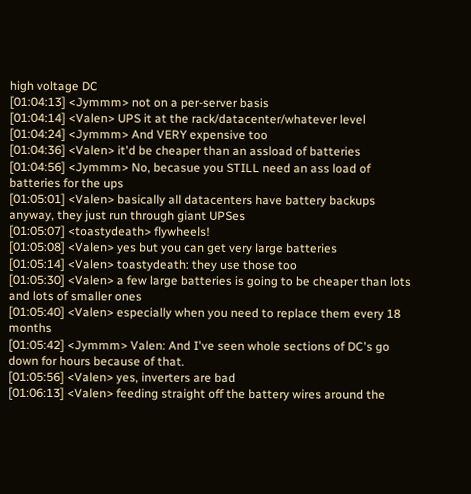high voltage DC
[01:04:13] <Jymmm> not on a per-server basis
[01:04:14] <Valen> UPS it at the rack/datacenter/whatever level
[01:04:24] <Jymmm> And VERY expensive too
[01:04:36] <Valen> it'd be cheaper than an assload of batteries
[01:04:56] <Jymmm> No, becasue you STILL need an ass load of batteries for the ups
[01:05:01] <Valen> basically all datacenters have battery backups anyway, they just run through giant UPSes
[01:05:07] <toastydeath> flywheels!
[01:05:08] <Valen> yes but you can get very large batteries
[01:05:14] <Valen> toastydeath: they use those too
[01:05:30] <Valen> a few large batteries is going to be cheaper than lots and lots of smaller ones
[01:05:40] <Valen> especially when you need to replace them every 18 months
[01:05:42] <Jymmm> Valen: And I've seen whole sections of DC's go down for hours because of that.
[01:05:56] <Valen> yes, inverters are bad
[01:06:13] <Valen> feeding straight off the battery wires around the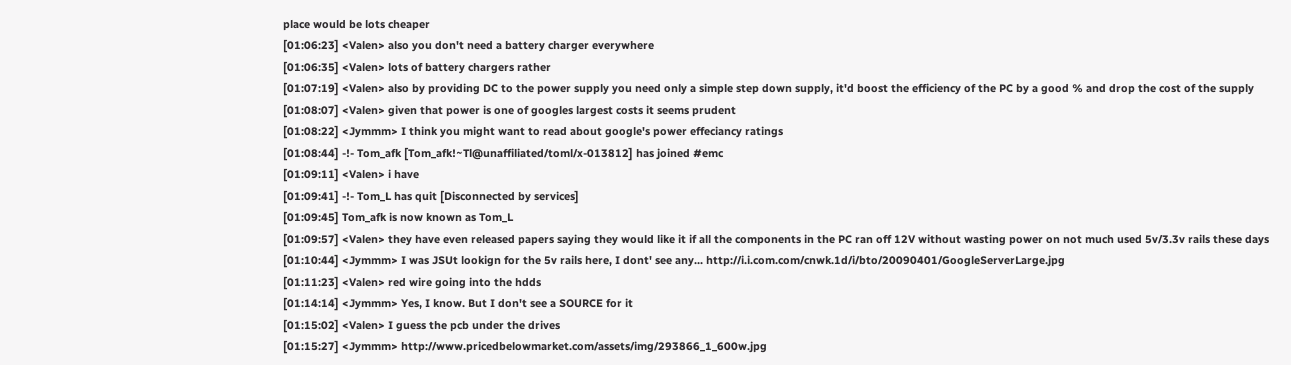place would be lots cheaper
[01:06:23] <Valen> also you don't need a battery charger everywhere
[01:06:35] <Valen> lots of battery chargers rather
[01:07:19] <Valen> also by providing DC to the power supply you need only a simple step down supply, it'd boost the efficiency of the PC by a good % and drop the cost of the supply
[01:08:07] <Valen> given that power is one of googles largest costs it seems prudent
[01:08:22] <Jymmm> I think you might want to read about google's power effeciancy ratings
[01:08:44] -!- Tom_afk [Tom_afk!~Tl@unaffiliated/toml/x-013812] has joined #emc
[01:09:11] <Valen> i have
[01:09:41] -!- Tom_L has quit [Disconnected by services]
[01:09:45] Tom_afk is now known as Tom_L
[01:09:57] <Valen> they have even released papers saying they would like it if all the components in the PC ran off 12V without wasting power on not much used 5v/3.3v rails these days
[01:10:44] <Jymmm> I was JSUt lookign for the 5v rails here, I dont' see any... http://i.i.com.com/cnwk.1d/i/bto/20090401/GoogleServerLarge.jpg
[01:11:23] <Valen> red wire going into the hdds
[01:14:14] <Jymmm> Yes, I know. But I don't see a SOURCE for it
[01:15:02] <Valen> I guess the pcb under the drives
[01:15:27] <Jymmm> http://www.pricedbelowmarket.com/assets/img/293866_1_600w.jpg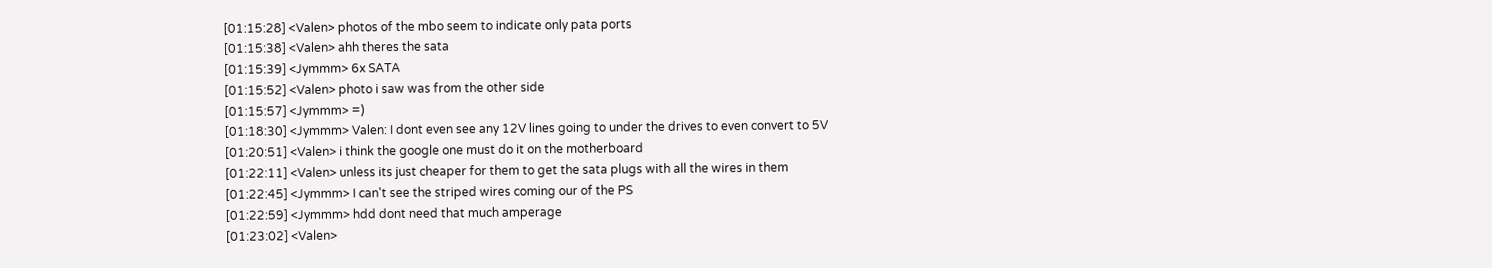[01:15:28] <Valen> photos of the mbo seem to indicate only pata ports
[01:15:38] <Valen> ahh theres the sata
[01:15:39] <Jymmm> 6x SATA
[01:15:52] <Valen> photo i saw was from the other side
[01:15:57] <Jymmm> =)
[01:18:30] <Jymmm> Valen: I dont even see any 12V lines going to under the drives to even convert to 5V
[01:20:51] <Valen> i think the google one must do it on the motherboard
[01:22:11] <Valen> unless its just cheaper for them to get the sata plugs with all the wires in them
[01:22:45] <Jymmm> I can't see the striped wires coming our of the PS
[01:22:59] <Jymmm> hdd dont need that much amperage
[01:23:02] <Valen>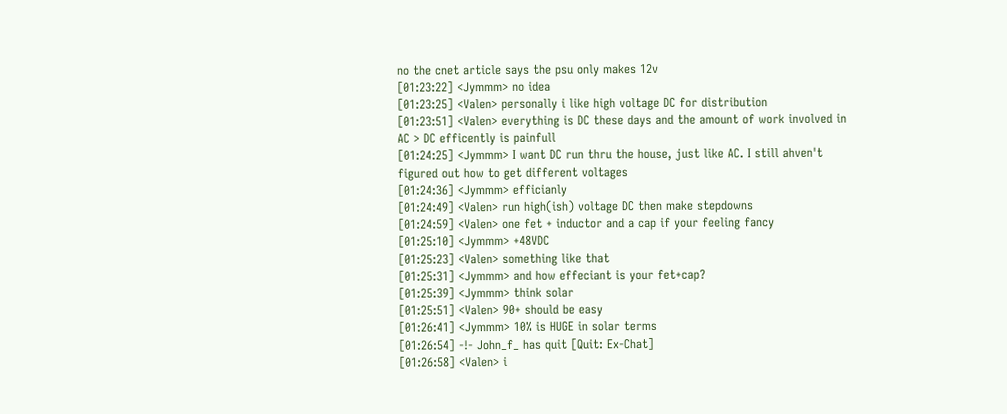no the cnet article says the psu only makes 12v
[01:23:22] <Jymmm> no idea
[01:23:25] <Valen> personally i like high voltage DC for distribution
[01:23:51] <Valen> everything is DC these days and the amount of work involved in AC > DC efficently is painfull
[01:24:25] <Jymmm> I want DC run thru the house, just like AC. I still ahven't figured out how to get different voltages
[01:24:36] <Jymmm> efficianly
[01:24:49] <Valen> run high(ish) voltage DC then make stepdowns
[01:24:59] <Valen> one fet + inductor and a cap if your feeling fancy
[01:25:10] <Jymmm> +48VDC
[01:25:23] <Valen> something like that
[01:25:31] <Jymmm> and how effeciant is your fet+cap?
[01:25:39] <Jymmm> think solar
[01:25:51] <Valen> 90+ should be easy
[01:26:41] <Jymmm> 10% is HUGE in solar terms
[01:26:54] -!- John_f_ has quit [Quit: Ex-Chat]
[01:26:58] <Valen> i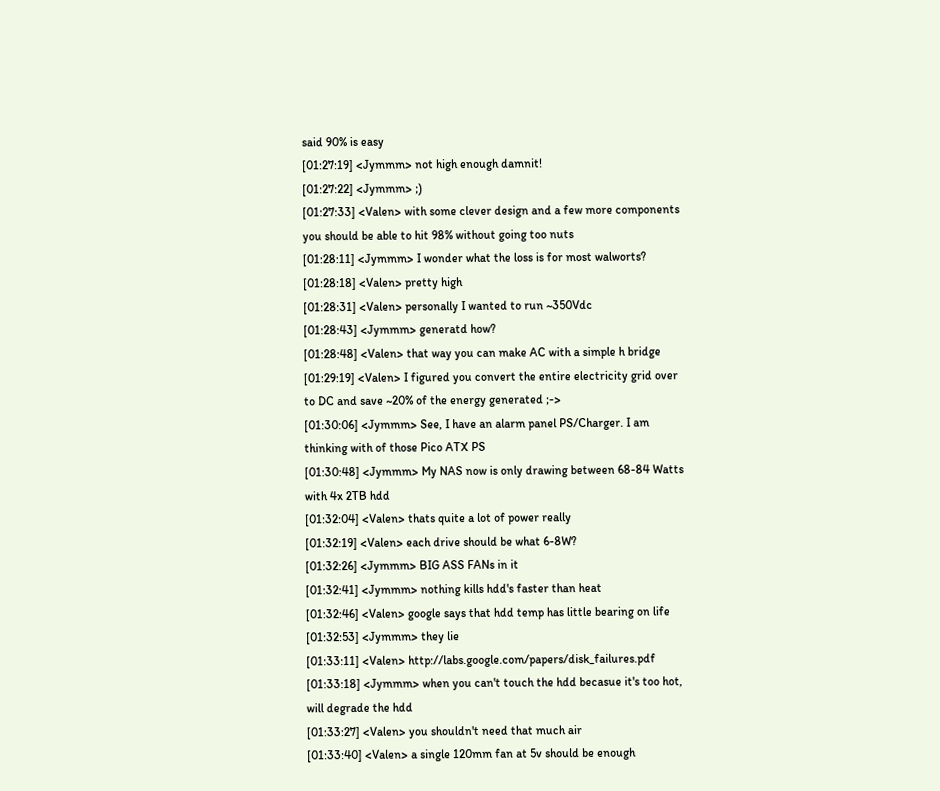said 90% is easy
[01:27:19] <Jymmm> not high enough damnit!
[01:27:22] <Jymmm> ;)
[01:27:33] <Valen> with some clever design and a few more components you should be able to hit 98% without going too nuts
[01:28:11] <Jymmm> I wonder what the loss is for most walworts?
[01:28:18] <Valen> pretty high
[01:28:31] <Valen> personally I wanted to run ~350Vdc
[01:28:43] <Jymmm> generatd how?
[01:28:48] <Valen> that way you can make AC with a simple h bridge
[01:29:19] <Valen> I figured you convert the entire electricity grid over to DC and save ~20% of the energy generated ;->
[01:30:06] <Jymmm> See, I have an alarm panel PS/Charger. I am thinking with of those Pico ATX PS
[01:30:48] <Jymmm> My NAS now is only drawing between 68-84 Watts with 4x 2TB hdd
[01:32:04] <Valen> thats quite a lot of power really
[01:32:19] <Valen> each drive should be what 6-8W?
[01:32:26] <Jymmm> BIG ASS FANs in it
[01:32:41] <Jymmm> nothing kills hdd's faster than heat
[01:32:46] <Valen> google says that hdd temp has little bearing on life
[01:32:53] <Jymmm> they lie
[01:33:11] <Valen> http://labs.google.com/papers/disk_failures.pdf
[01:33:18] <Jymmm> when you can't touch the hdd becasue it's too hot, will degrade the hdd
[01:33:27] <Valen> you shouldn't need that much air
[01:33:40] <Valen> a single 120mm fan at 5v should be enough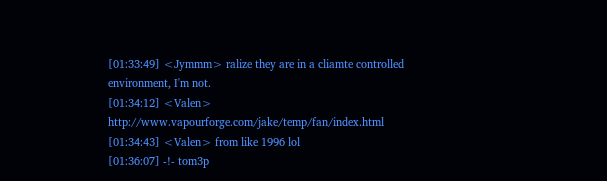[01:33:49] <Jymmm> ralize they are in a cliamte controlled environment, I'm not.
[01:34:12] <Valen> http://www.vapourforge.com/jake/temp/fan/index.html
[01:34:43] <Valen> from like 1996 lol
[01:36:07] -!- tom3p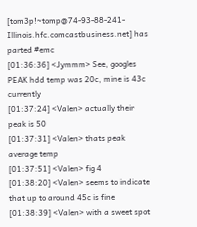[tom3p!~tomp@74-93-88-241-Illinois.hfc.comcastbusiness.net] has parted #emc
[01:36:36] <Jymmm> See, googles PEAK hdd temp was 20c, mine is 43c currently
[01:37:24] <Valen> actually their peak is 50
[01:37:31] <Valen> thats peak average temp
[01:37:51] <Valen> fig 4
[01:38:20] <Valen> seems to indicate that up to around 45c is fine
[01:38:39] <Valen> with a sweet spot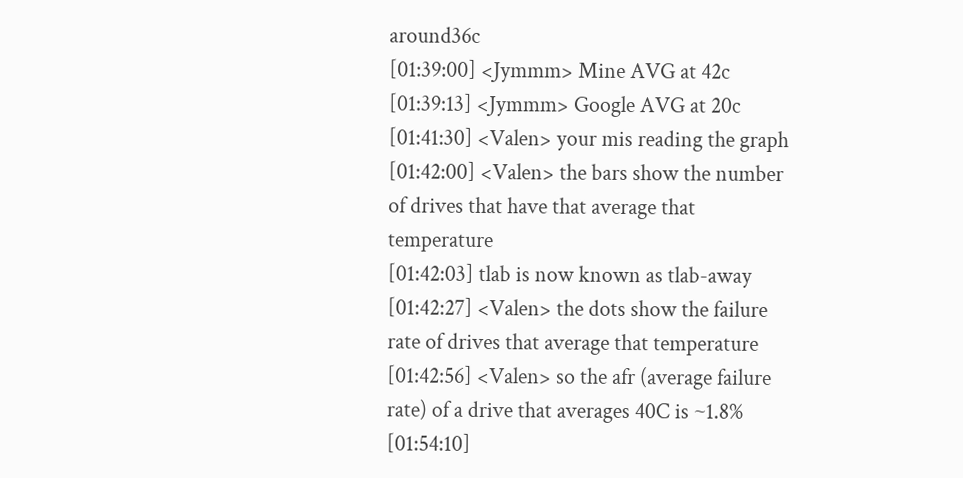around36c
[01:39:00] <Jymmm> Mine AVG at 42c
[01:39:13] <Jymmm> Google AVG at 20c
[01:41:30] <Valen> your mis reading the graph
[01:42:00] <Valen> the bars show the number of drives that have that average that temperature
[01:42:03] tlab is now known as tlab-away
[01:42:27] <Valen> the dots show the failure rate of drives that average that temperature
[01:42:56] <Valen> so the afr (average failure rate) of a drive that averages 40C is ~1.8%
[01:54:10]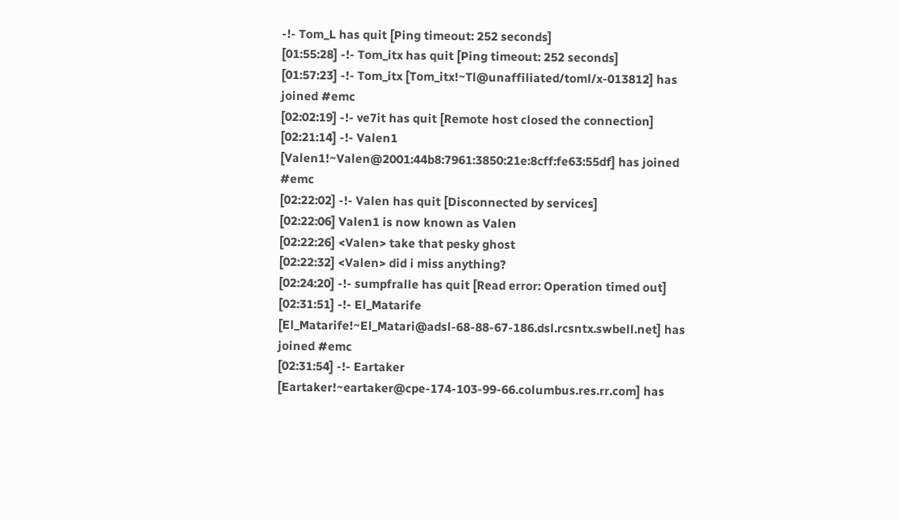-!- Tom_L has quit [Ping timeout: 252 seconds]
[01:55:28] -!- Tom_itx has quit [Ping timeout: 252 seconds]
[01:57:23] -!- Tom_itx [Tom_itx!~Tl@unaffiliated/toml/x-013812] has joined #emc
[02:02:19] -!- ve7it has quit [Remote host closed the connection]
[02:21:14] -!- Valen1 [Valen1!~Valen@2001:44b8:7961:3850:21e:8cff:fe63:55df] has joined #emc
[02:22:02] -!- Valen has quit [Disconnected by services]
[02:22:06] Valen1 is now known as Valen
[02:22:26] <Valen> take that pesky ghost
[02:22:32] <Valen> did i miss anything?
[02:24:20] -!- sumpfralle has quit [Read error: Operation timed out]
[02:31:51] -!- El_Matarife [El_Matarife!~El_Matari@adsl-68-88-67-186.dsl.rcsntx.swbell.net] has joined #emc
[02:31:54] -!- Eartaker [Eartaker!~eartaker@cpe-174-103-99-66.columbus.res.rr.com] has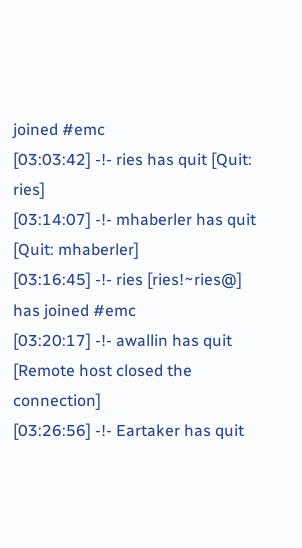joined #emc
[03:03:42] -!- ries has quit [Quit: ries]
[03:14:07] -!- mhaberler has quit [Quit: mhaberler]
[03:16:45] -!- ries [ries!~ries@] has joined #emc
[03:20:17] -!- awallin has quit [Remote host closed the connection]
[03:26:56] -!- Eartaker has quit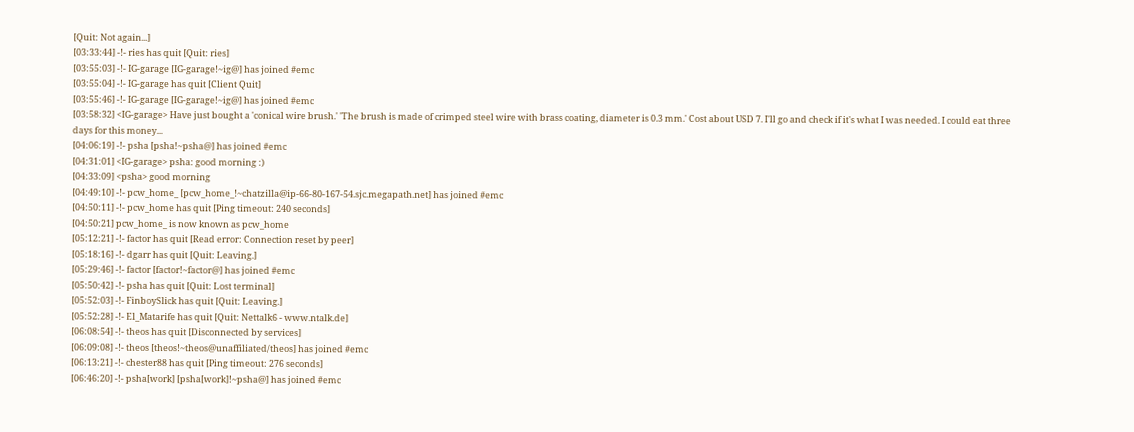[Quit: Not again...]
[03:33:44] -!- ries has quit [Quit: ries]
[03:55:03] -!- IG-garage [IG-garage!~ig@] has joined #emc
[03:55:04] -!- IG-garage has quit [Client Quit]
[03:55:46] -!- IG-garage [IG-garage!~ig@] has joined #emc
[03:58:32] <IG-garage> Have just bought a 'conical wire brush.' 'The brush is made of crimped steel wire with brass coating, diameter is 0.3 mm.' Cost about USD 7. I'll go and check if it's what I was needed. I could eat three days for this money...
[04:06:19] -!- psha [psha!~psha@] has joined #emc
[04:31:01] <IG-garage> psha: good morning :)
[04:33:09] <psha> good morning
[04:49:10] -!- pcw_home_ [pcw_home_!~chatzilla@ip-66-80-167-54.sjc.megapath.net] has joined #emc
[04:50:11] -!- pcw_home has quit [Ping timeout: 240 seconds]
[04:50:21] pcw_home_ is now known as pcw_home
[05:12:21] -!- factor has quit [Read error: Connection reset by peer]
[05:18:16] -!- dgarr has quit [Quit: Leaving.]
[05:29:46] -!- factor [factor!~factor@] has joined #emc
[05:50:42] -!- psha has quit [Quit: Lost terminal]
[05:52:03] -!- FinboySlick has quit [Quit: Leaving.]
[05:52:28] -!- El_Matarife has quit [Quit: Nettalk6 - www.ntalk.de]
[06:08:54] -!- theos has quit [Disconnected by services]
[06:09:08] -!- theos [theos!~theos@unaffiliated/theos] has joined #emc
[06:13:21] -!- chester88 has quit [Ping timeout: 276 seconds]
[06:46:20] -!- psha[work] [psha[work]!~psha@] has joined #emc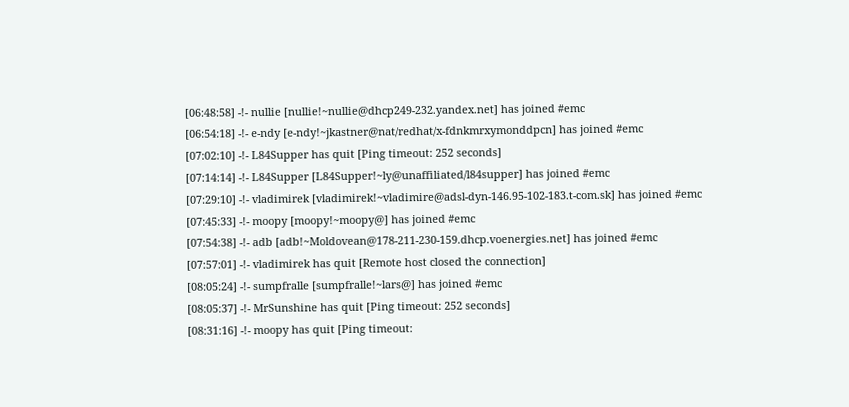[06:48:58] -!- nullie [nullie!~nullie@dhcp249-232.yandex.net] has joined #emc
[06:54:18] -!- e-ndy [e-ndy!~jkastner@nat/redhat/x-fdnkmrxymonddpcn] has joined #emc
[07:02:10] -!- L84Supper has quit [Ping timeout: 252 seconds]
[07:14:14] -!- L84Supper [L84Supper!~ly@unaffiliated/l84supper] has joined #emc
[07:29:10] -!- vladimirek [vladimirek!~vladimire@adsl-dyn-146.95-102-183.t-com.sk] has joined #emc
[07:45:33] -!- moopy [moopy!~moopy@] has joined #emc
[07:54:38] -!- adb [adb!~Moldovean@178-211-230-159.dhcp.voenergies.net] has joined #emc
[07:57:01] -!- vladimirek has quit [Remote host closed the connection]
[08:05:24] -!- sumpfralle [sumpfralle!~lars@] has joined #emc
[08:05:37] -!- MrSunshine has quit [Ping timeout: 252 seconds]
[08:31:16] -!- moopy has quit [Ping timeout: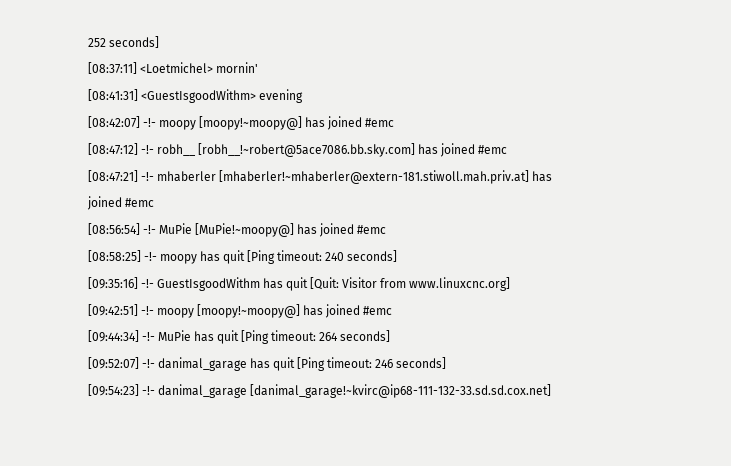252 seconds]
[08:37:11] <Loetmichel> mornin'
[08:41:31] <GuestIsgoodWithm> evening
[08:42:07] -!- moopy [moopy!~moopy@] has joined #emc
[08:47:12] -!- robh__ [robh__!~robert@5ace7086.bb.sky.com] has joined #emc
[08:47:21] -!- mhaberler [mhaberler!~mhaberler@extern-181.stiwoll.mah.priv.at] has joined #emc
[08:56:54] -!- MuPie [MuPie!~moopy@] has joined #emc
[08:58:25] -!- moopy has quit [Ping timeout: 240 seconds]
[09:35:16] -!- GuestIsgoodWithm has quit [Quit: Visitor from www.linuxcnc.org]
[09:42:51] -!- moopy [moopy!~moopy@] has joined #emc
[09:44:34] -!- MuPie has quit [Ping timeout: 264 seconds]
[09:52:07] -!- danimal_garage has quit [Ping timeout: 246 seconds]
[09:54:23] -!- danimal_garage [danimal_garage!~kvirc@ip68-111-132-33.sd.sd.cox.net]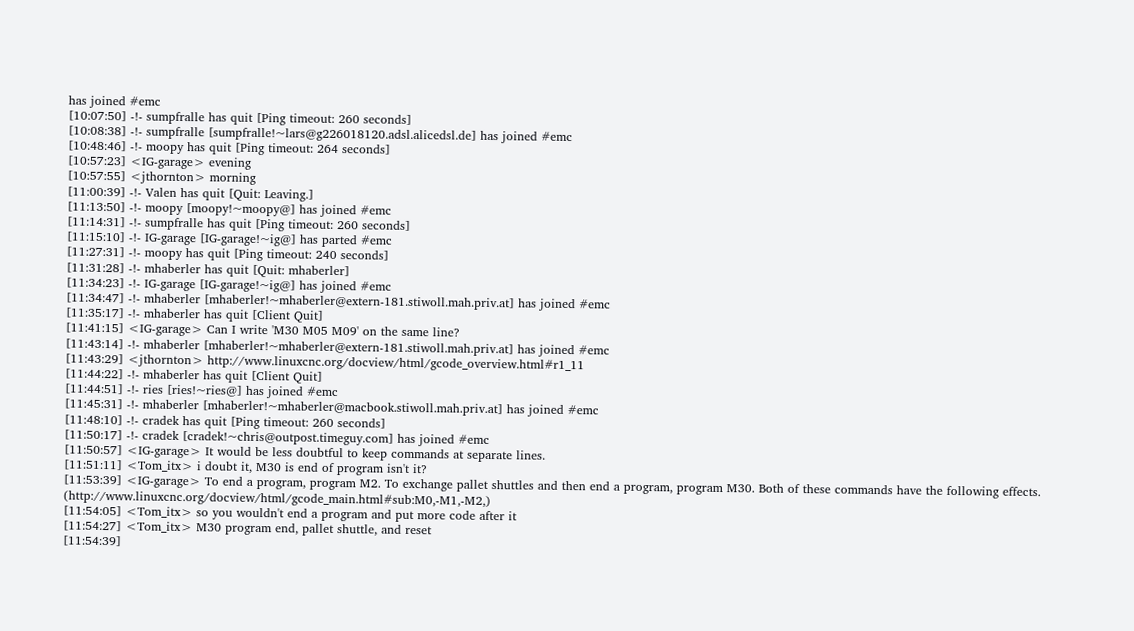has joined #emc
[10:07:50] -!- sumpfralle has quit [Ping timeout: 260 seconds]
[10:08:38] -!- sumpfralle [sumpfralle!~lars@g226018120.adsl.alicedsl.de] has joined #emc
[10:48:46] -!- moopy has quit [Ping timeout: 264 seconds]
[10:57:23] <IG-garage> evening
[10:57:55] <jthornton> morning
[11:00:39] -!- Valen has quit [Quit: Leaving.]
[11:13:50] -!- moopy [moopy!~moopy@] has joined #emc
[11:14:31] -!- sumpfralle has quit [Ping timeout: 260 seconds]
[11:15:10] -!- IG-garage [IG-garage!~ig@] has parted #emc
[11:27:31] -!- moopy has quit [Ping timeout: 240 seconds]
[11:31:28] -!- mhaberler has quit [Quit: mhaberler]
[11:34:23] -!- IG-garage [IG-garage!~ig@] has joined #emc
[11:34:47] -!- mhaberler [mhaberler!~mhaberler@extern-181.stiwoll.mah.priv.at] has joined #emc
[11:35:17] -!- mhaberler has quit [Client Quit]
[11:41:15] <IG-garage> Can I write 'M30 M05 M09' on the same line?
[11:43:14] -!- mhaberler [mhaberler!~mhaberler@extern-181.stiwoll.mah.priv.at] has joined #emc
[11:43:29] <jthornton> http://www.linuxcnc.org/docview/html/gcode_overview.html#r1_11
[11:44:22] -!- mhaberler has quit [Client Quit]
[11:44:51] -!- ries [ries!~ries@] has joined #emc
[11:45:31] -!- mhaberler [mhaberler!~mhaberler@macbook.stiwoll.mah.priv.at] has joined #emc
[11:48:10] -!- cradek has quit [Ping timeout: 260 seconds]
[11:50:17] -!- cradek [cradek!~chris@outpost.timeguy.com] has joined #emc
[11:50:57] <IG-garage> It would be less doubtful to keep commands at separate lines.
[11:51:11] <Tom_itx> i doubt it, M30 is end of program isn't it?
[11:53:39] <IG-garage> To end a program, program M2. To exchange pallet shuttles and then end a program, program M30. Both of these commands have the following effects. (http://www.linuxcnc.org/docview/html/gcode_main.html#sub:M0,-M1,-M2,)
[11:54:05] <Tom_itx> so you wouldn't end a program and put more code after it
[11:54:27] <Tom_itx> M30 program end, pallet shuttle, and reset
[11:54:39]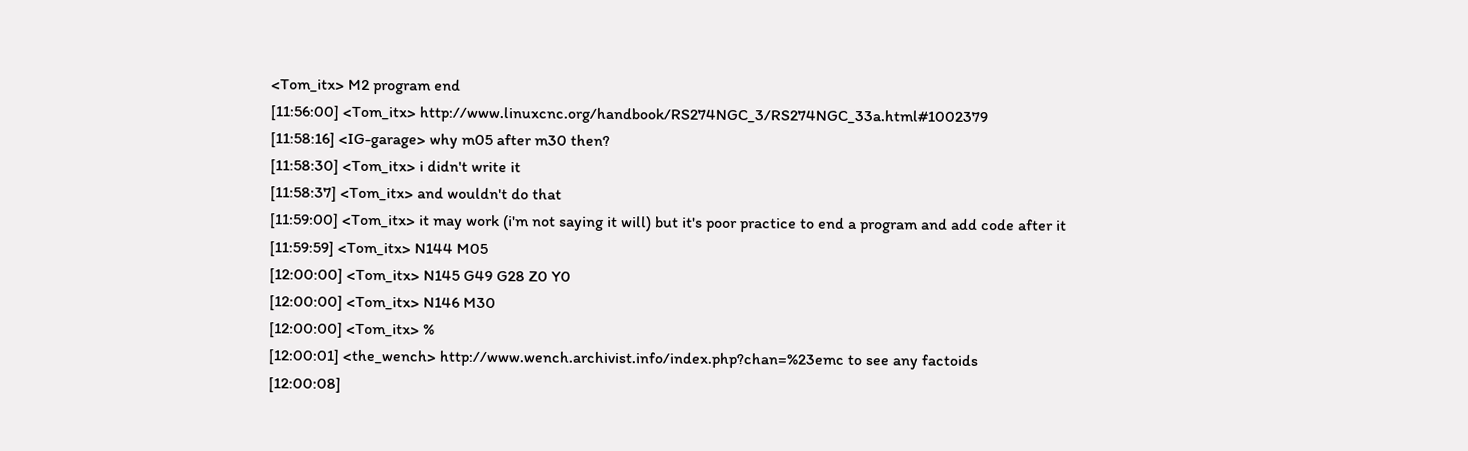<Tom_itx> M2 program end
[11:56:00] <Tom_itx> http://www.linuxcnc.org/handbook/RS274NGC_3/RS274NGC_33a.html#1002379
[11:58:16] <IG-garage> why m05 after m30 then?
[11:58:30] <Tom_itx> i didn't write it
[11:58:37] <Tom_itx> and wouldn't do that
[11:59:00] <Tom_itx> it may work (i'm not saying it will) but it's poor practice to end a program and add code after it
[11:59:59] <Tom_itx> N144 M05
[12:00:00] <Tom_itx> N145 G49 G28 Z0 Y0
[12:00:00] <Tom_itx> N146 M30
[12:00:00] <Tom_itx> %
[12:00:01] <the_wench> http://www.wench.archivist.info/index.php?chan=%23emc to see any factoids
[12:00:08]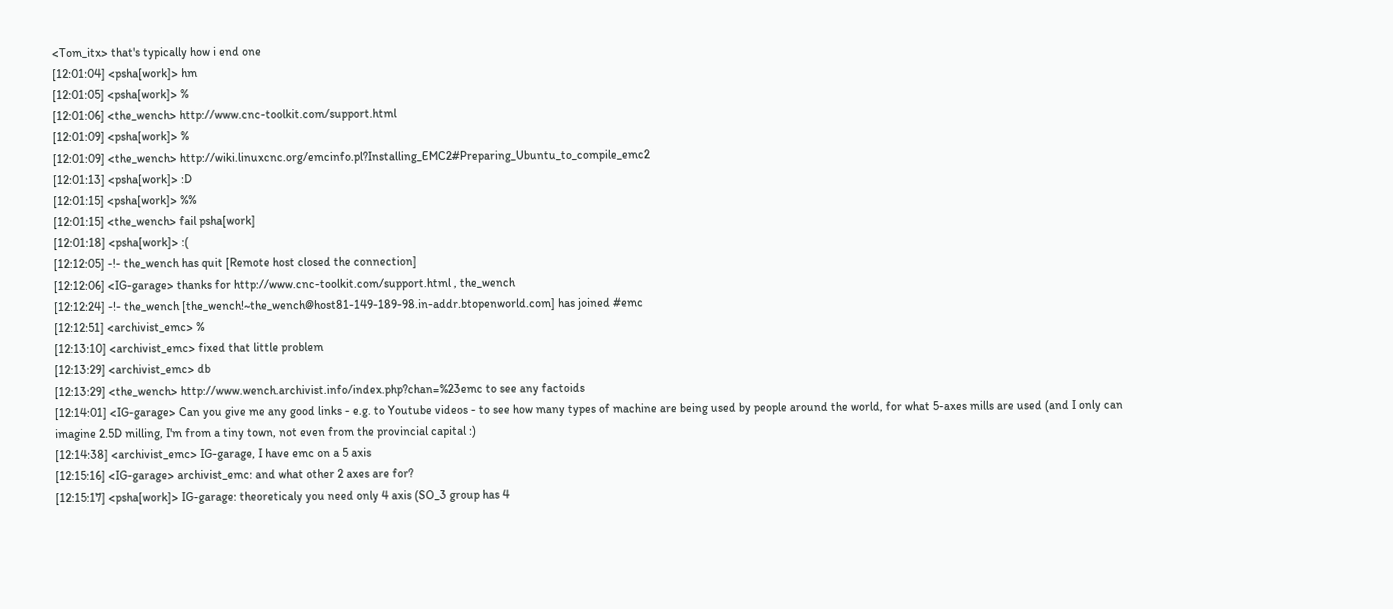<Tom_itx> that's typically how i end one
[12:01:04] <psha[work]> hm
[12:01:05] <psha[work]> %
[12:01:06] <the_wench> http://www.cnc-toolkit.com/support.html
[12:01:09] <psha[work]> %
[12:01:09] <the_wench> http://wiki.linuxcnc.org/emcinfo.pl?Installing_EMC2#Preparing_Ubuntu_to_compile_emc2
[12:01:13] <psha[work]> :D
[12:01:15] <psha[work]> %%
[12:01:15] <the_wench> fail psha[work]
[12:01:18] <psha[work]> :(
[12:12:05] -!- the_wench has quit [Remote host closed the connection]
[12:12:06] <IG-garage> thanks for http://www.cnc-toolkit.com/support.html , the_wench
[12:12:24] -!- the_wench [the_wench!~the_wench@host81-149-189-98.in-addr.btopenworld.com] has joined #emc
[12:12:51] <archivist_emc> %
[12:13:10] <archivist_emc> fixed that little problem
[12:13:29] <archivist_emc> db
[12:13:29] <the_wench> http://www.wench.archivist.info/index.php?chan=%23emc to see any factoids
[12:14:01] <IG-garage> Can you give me any good links - e.g. to Youtube videos - to see how many types of machine are being used by people around the world, for what 5-axes mills are used (and I only can imagine 2.5D milling, I'm from a tiny town, not even from the provincial capital :)
[12:14:38] <archivist_emc> IG-garage, I have emc on a 5 axis
[12:15:16] <IG-garage> archivist_emc: and what other 2 axes are for?
[12:15:17] <psha[work]> IG-garage: theoreticaly you need only 4 axis (SO_3 group has 4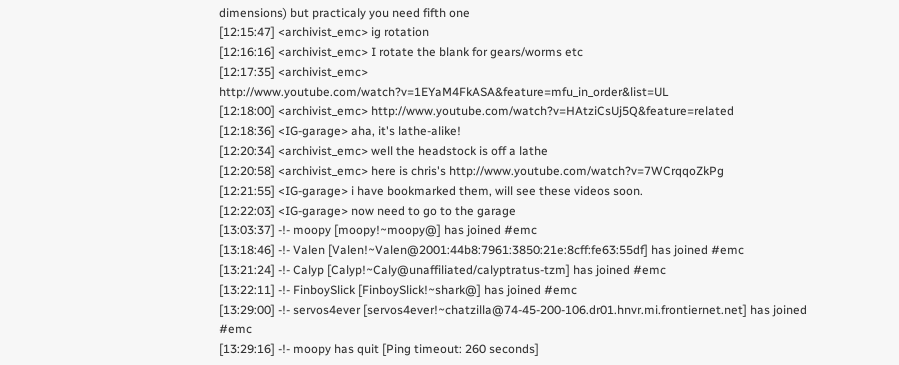dimensions) but practicaly you need fifth one
[12:15:47] <archivist_emc> ig rotation
[12:16:16] <archivist_emc> I rotate the blank for gears/worms etc
[12:17:35] <archivist_emc> http://www.youtube.com/watch?v=1EYaM4FkASA&feature=mfu_in_order&list=UL
[12:18:00] <archivist_emc> http://www.youtube.com/watch?v=HAtziCsUj5Q&feature=related
[12:18:36] <IG-garage> aha, it's lathe-alike!
[12:20:34] <archivist_emc> well the headstock is off a lathe
[12:20:58] <archivist_emc> here is chris's http://www.youtube.com/watch?v=7WCrqqoZkPg
[12:21:55] <IG-garage> i have bookmarked them, will see these videos soon.
[12:22:03] <IG-garage> now need to go to the garage
[13:03:37] -!- moopy [moopy!~moopy@] has joined #emc
[13:18:46] -!- Valen [Valen!~Valen@2001:44b8:7961:3850:21e:8cff:fe63:55df] has joined #emc
[13:21:24] -!- Calyp [Calyp!~Caly@unaffiliated/calyptratus-tzm] has joined #emc
[13:22:11] -!- FinboySlick [FinboySlick!~shark@] has joined #emc
[13:29:00] -!- servos4ever [servos4ever!~chatzilla@74-45-200-106.dr01.hnvr.mi.frontiernet.net] has joined #emc
[13:29:16] -!- moopy has quit [Ping timeout: 260 seconds]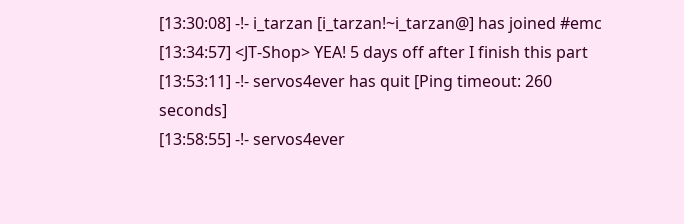[13:30:08] -!- i_tarzan [i_tarzan!~i_tarzan@] has joined #emc
[13:34:57] <JT-Shop> YEA! 5 days off after I finish this part
[13:53:11] -!- servos4ever has quit [Ping timeout: 260 seconds]
[13:58:55] -!- servos4ever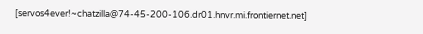[servos4ever!~chatzilla@74-45-200-106.dr01.hnvr.mi.frontiernet.net]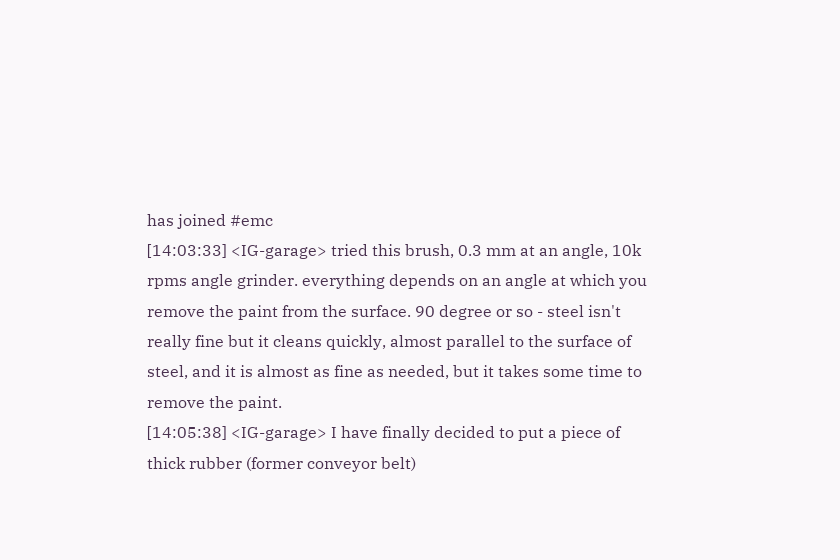has joined #emc
[14:03:33] <IG-garage> tried this brush, 0.3 mm at an angle, 10k rpms angle grinder. everything depends on an angle at which you remove the paint from the surface. 90 degree or so - steel isn't really fine but it cleans quickly, almost parallel to the surface of steel, and it is almost as fine as needed, but it takes some time to remove the paint.
[14:05:38] <IG-garage> I have finally decided to put a piece of thick rubber (former conveyor belt)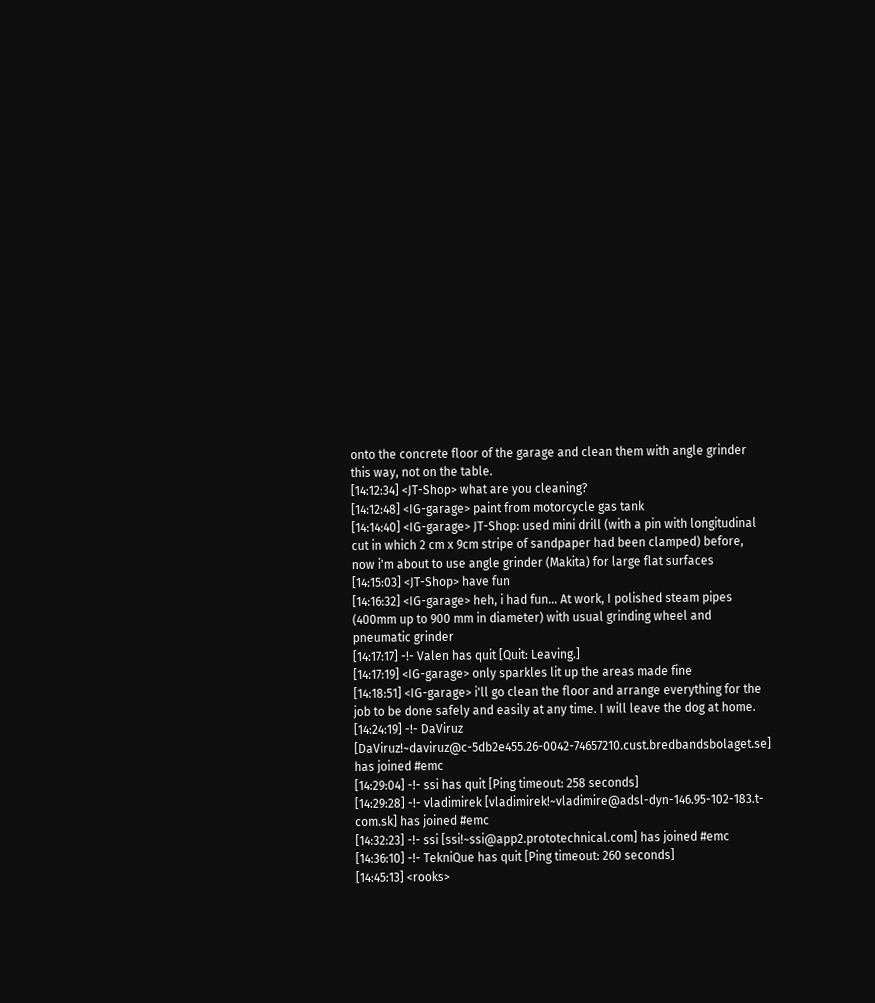onto the concrete floor of the garage and clean them with angle grinder this way, not on the table.
[14:12:34] <JT-Shop> what are you cleaning?
[14:12:48] <IG-garage> paint from motorcycle gas tank
[14:14:40] <IG-garage> JT-Shop: used mini drill (with a pin with longitudinal cut in which 2 cm x 9cm stripe of sandpaper had been clamped) before, now i'm about to use angle grinder (Makita) for large flat surfaces
[14:15:03] <JT-Shop> have fun
[14:16:32] <IG-garage> heh, i had fun... At work, I polished steam pipes (400mm up to 900 mm in diameter) with usual grinding wheel and pneumatic grinder
[14:17:17] -!- Valen has quit [Quit: Leaving.]
[14:17:19] <IG-garage> only sparkles lit up the areas made fine
[14:18:51] <IG-garage> i'll go clean the floor and arrange everything for the job to be done safely and easily at any time. I will leave the dog at home.
[14:24:19] -!- DaViruz [DaViruz!~daviruz@c-5db2e455.26-0042-74657210.cust.bredbandsbolaget.se] has joined #emc
[14:29:04] -!- ssi has quit [Ping timeout: 258 seconds]
[14:29:28] -!- vladimirek [vladimirek!~vladimire@adsl-dyn-146.95-102-183.t-com.sk] has joined #emc
[14:32:23] -!- ssi [ssi!~ssi@app2.prototechnical.com] has joined #emc
[14:36:10] -!- TekniQue has quit [Ping timeout: 260 seconds]
[14:45:13] <rooks>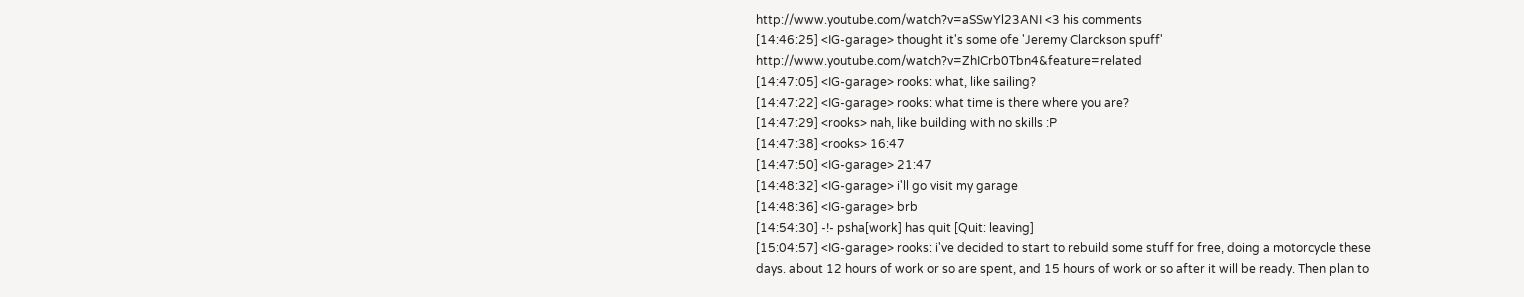http://www.youtube.com/watch?v=aSSwYl23ANI <3 his comments
[14:46:25] <IG-garage> thought it's some ofe 'Jeremy Clarckson spuff' http://www.youtube.com/watch?v=ZhICrb0Tbn4&feature=related
[14:47:05] <IG-garage> rooks: what, like sailing?
[14:47:22] <IG-garage> rooks: what time is there where you are?
[14:47:29] <rooks> nah, like building with no skills :P
[14:47:38] <rooks> 16:47
[14:47:50] <IG-garage> 21:47
[14:48:32] <IG-garage> i'll go visit my garage
[14:48:36] <IG-garage> brb
[14:54:30] -!- psha[work] has quit [Quit: leaving]
[15:04:57] <IG-garage> rooks: i've decided to start to rebuild some stuff for free, doing a motorcycle these days. about 12 hours of work or so are spent, and 15 hours of work or so after it will be ready. Then plan to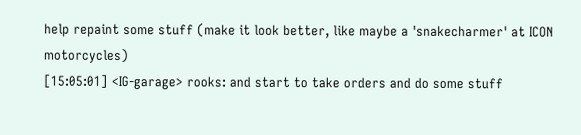help repaint some stuff (make it look better, like maybe a 'snakecharmer' at ICON motorcycles)
[15:05:01] <IG-garage> rooks: and start to take orders and do some stuff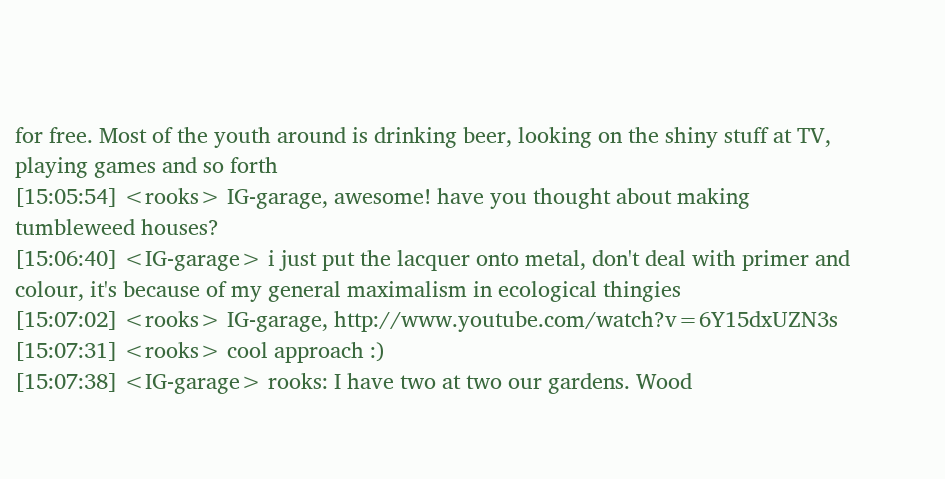for free. Most of the youth around is drinking beer, looking on the shiny stuff at TV, playing games and so forth
[15:05:54] <rooks> IG-garage, awesome! have you thought about making tumbleweed houses?
[15:06:40] <IG-garage> i just put the lacquer onto metal, don't deal with primer and colour, it's because of my general maximalism in ecological thingies
[15:07:02] <rooks> IG-garage, http://www.youtube.com/watch?v=6Y15dxUZN3s
[15:07:31] <rooks> cool approach :)
[15:07:38] <IG-garage> rooks: I have two at two our gardens. Wood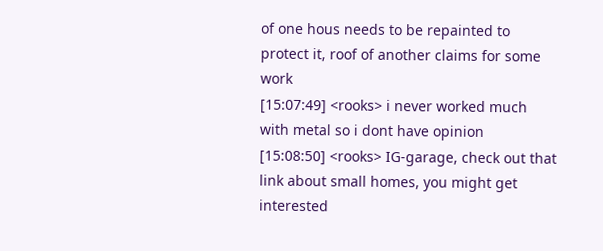of one hous needs to be repainted to protect it, roof of another claims for some work
[15:07:49] <rooks> i never worked much with metal so i dont have opinion
[15:08:50] <rooks> IG-garage, check out that link about small homes, you might get interested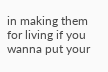in making them for living if you wanna put your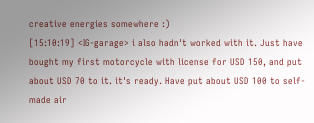creative energies somewhere :)
[15:10:19] <IG-garage> i also hadn't worked with it. Just have bought my first motorcycle with license for USD 150, and put about USD 70 to it. it's ready. Have put about USD 100 to self-made air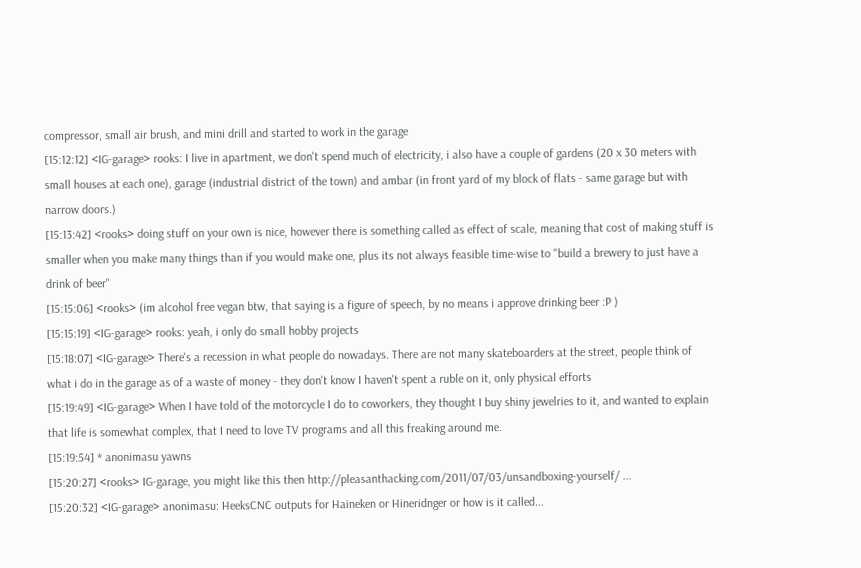compressor, small air brush, and mini drill and started to work in the garage
[15:12:12] <IG-garage> rooks: I live in apartment, we don't spend much of electricity, i also have a couple of gardens (20 x 30 meters with small houses at each one), garage (industrial district of the town) and ambar (in front yard of my block of flats - same garage but with narrow doors.)
[15:13:42] <rooks> doing stuff on your own is nice, however there is something called as effect of scale, meaning that cost of making stuff is smaller when you make many things than if you would make one, plus its not always feasible time-wise to "build a brewery to just have a drink of beer"
[15:15:06] <rooks> (im alcohol free vegan btw, that saying is a figure of speech, by no means i approve drinking beer :P )
[15:15:19] <IG-garage> rooks: yeah, i only do small hobby projects
[15:18:07] <IG-garage> There's a recession in what people do nowadays. There are not many skateboarders at the street, people think of what i do in the garage as of a waste of money - they don't know I haven't spent a ruble on it, only physical efforts
[15:19:49] <IG-garage> When I have told of the motorcycle I do to coworkers, they thought I buy shiny jewelries to it, and wanted to explain that life is somewhat complex, that I need to love TV programs and all this freaking around me.
[15:19:54] * anonimasu yawns
[15:20:27] <rooks> IG-garage, you might like this then http://pleasanthacking.com/2011/07/03/unsandboxing-yourself/ ...
[15:20:32] <IG-garage> anonimasu: HeeksCNC outputs for Haineken or Hineridnger or how is it called...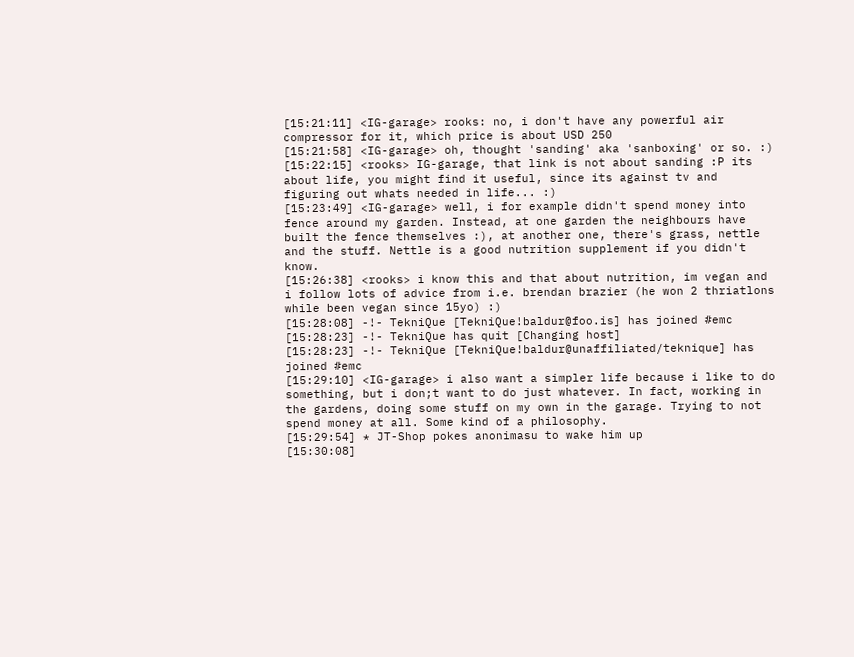[15:21:11] <IG-garage> rooks: no, i don't have any powerful air compressor for it, which price is about USD 250
[15:21:58] <IG-garage> oh, thought 'sanding' aka 'sanboxing' or so. :)
[15:22:15] <rooks> IG-garage, that link is not about sanding :P its about life, you might find it useful, since its against tv and figuring out whats needed in life... :)
[15:23:49] <IG-garage> well, i for example didn't spend money into fence around my garden. Instead, at one garden the neighbours have built the fence themselves :), at another one, there's grass, nettle and the stuff. Nettle is a good nutrition supplement if you didn't know.
[15:26:38] <rooks> i know this and that about nutrition, im vegan and i follow lots of advice from i.e. brendan brazier (he won 2 thriatlons while been vegan since 15yo) :)
[15:28:08] -!- TekniQue [TekniQue!baldur@foo.is] has joined #emc
[15:28:23] -!- TekniQue has quit [Changing host]
[15:28:23] -!- TekniQue [TekniQue!baldur@unaffiliated/teknique] has joined #emc
[15:29:10] <IG-garage> i also want a simpler life because i like to do something, but i don;t want to do just whatever. In fact, working in the gardens, doing some stuff on my own in the garage. Trying to not spend money at all. Some kind of a philosophy.
[15:29:54] * JT-Shop pokes anonimasu to wake him up
[15:30:08]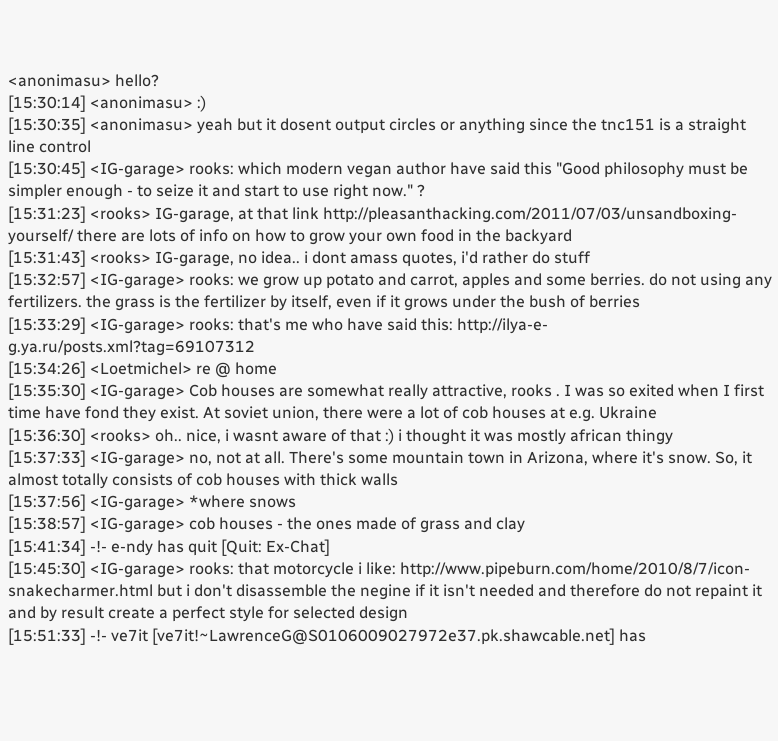<anonimasu> hello?
[15:30:14] <anonimasu> :)
[15:30:35] <anonimasu> yeah but it dosent output circles or anything since the tnc151 is a straight line control
[15:30:45] <IG-garage> rooks: which modern vegan author have said this "Good philosophy must be simpler enough - to seize it and start to use right now." ?
[15:31:23] <rooks> IG-garage, at that link http://pleasanthacking.com/2011/07/03/unsandboxing-yourself/ there are lots of info on how to grow your own food in the backyard
[15:31:43] <rooks> IG-garage, no idea.. i dont amass quotes, i'd rather do stuff
[15:32:57] <IG-garage> rooks: we grow up potato and carrot, apples and some berries. do not using any fertilizers. the grass is the fertilizer by itself, even if it grows under the bush of berries
[15:33:29] <IG-garage> rooks: that's me who have said this: http://ilya-e-g.ya.ru/posts.xml?tag=69107312
[15:34:26] <Loetmichel> re @ home
[15:35:30] <IG-garage> Cob houses are somewhat really attractive, rooks . I was so exited when I first time have fond they exist. At soviet union, there were a lot of cob houses at e.g. Ukraine
[15:36:30] <rooks> oh.. nice, i wasnt aware of that :) i thought it was mostly african thingy
[15:37:33] <IG-garage> no, not at all. There's some mountain town in Arizona, where it's snow. So, it almost totally consists of cob houses with thick walls
[15:37:56] <IG-garage> *where snows
[15:38:57] <IG-garage> cob houses - the ones made of grass and clay
[15:41:34] -!- e-ndy has quit [Quit: Ex-Chat]
[15:45:30] <IG-garage> rooks: that motorcycle i like: http://www.pipeburn.com/home/2010/8/7/icon-snakecharmer.html but i don't disassemble the negine if it isn't needed and therefore do not repaint it and by result create a perfect style for selected design
[15:51:33] -!- ve7it [ve7it!~LawrenceG@S0106009027972e37.pk.shawcable.net] has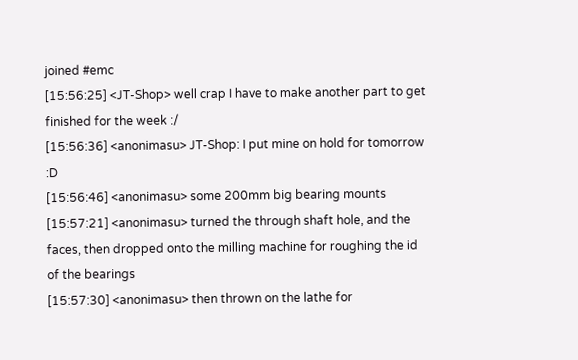joined #emc
[15:56:25] <JT-Shop> well crap I have to make another part to get finished for the week :/
[15:56:36] <anonimasu> JT-Shop: I put mine on hold for tomorrow :D
[15:56:46] <anonimasu> some 200mm big bearing mounts
[15:57:21] <anonimasu> turned the through shaft hole, and the faces, then dropped onto the milling machine for roughing the id of the bearings
[15:57:30] <anonimasu> then thrown on the lathe for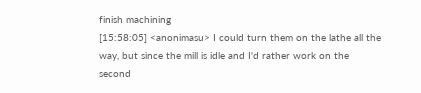finish machining
[15:58:05] <anonimasu> I could turn them on the lathe all the way, but since the mill is idle and I'd rather work on the second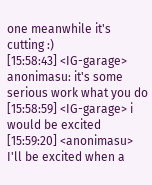one meanwhile it's cutting :)
[15:58:43] <IG-garage> anonimasu: it's some serious work what you do
[15:58:59] <IG-garage> i would be excited
[15:59:20] <anonimasu> I'll be excited when a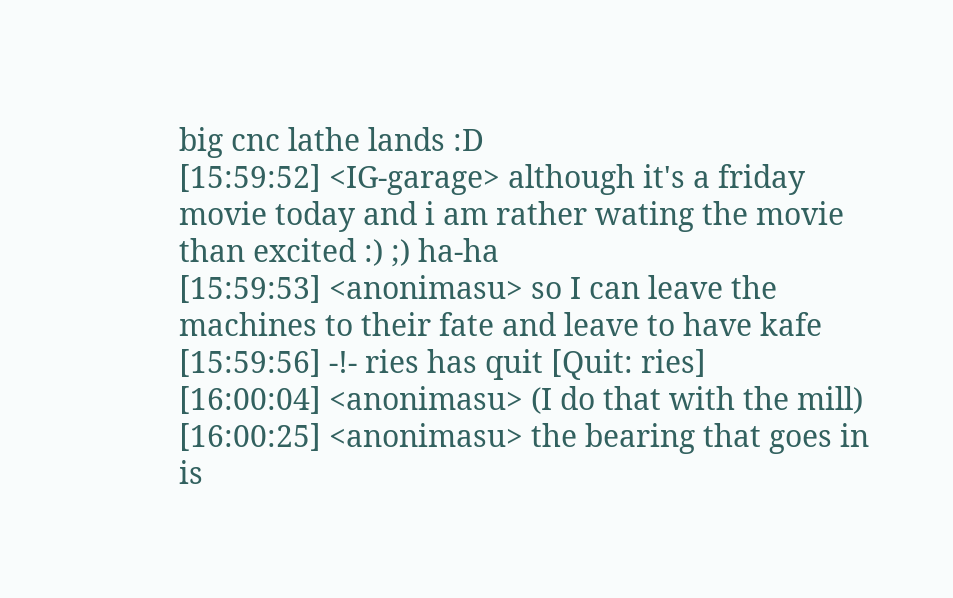big cnc lathe lands :D
[15:59:52] <IG-garage> although it's a friday movie today and i am rather wating the movie than excited :) ;) ha-ha
[15:59:53] <anonimasu> so I can leave the machines to their fate and leave to have kafe
[15:59:56] -!- ries has quit [Quit: ries]
[16:00:04] <anonimasu> (I do that with the mill)
[16:00:25] <anonimasu> the bearing that goes in is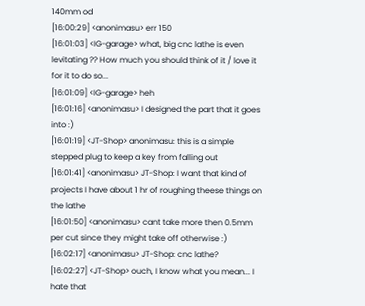140mm od
[16:00:29] <anonimasu> err 150
[16:01:03] <IG-garage> what, big cnc lathe is even levitating ?? How much you should think of it / love it for it to do so...
[16:01:09] <IG-garage> heh
[16:01:16] <anonimasu> I designed the part that it goes into :)
[16:01:19] <JT-Shop> anonimasu: this is a simple stepped plug to keep a key from falling out
[16:01:41] <anonimasu> JT-Shop: I want that kind of projects I have about 1 hr of roughing theese things on the lathe
[16:01:50] <anonimasu> cant take more then 0.5mm per cut since they might take off otherwise :)
[16:02:17] <anonimasu> JT-Shop: cnc lathe?
[16:02:27] <JT-Shop> ouch, I know what you mean... I hate that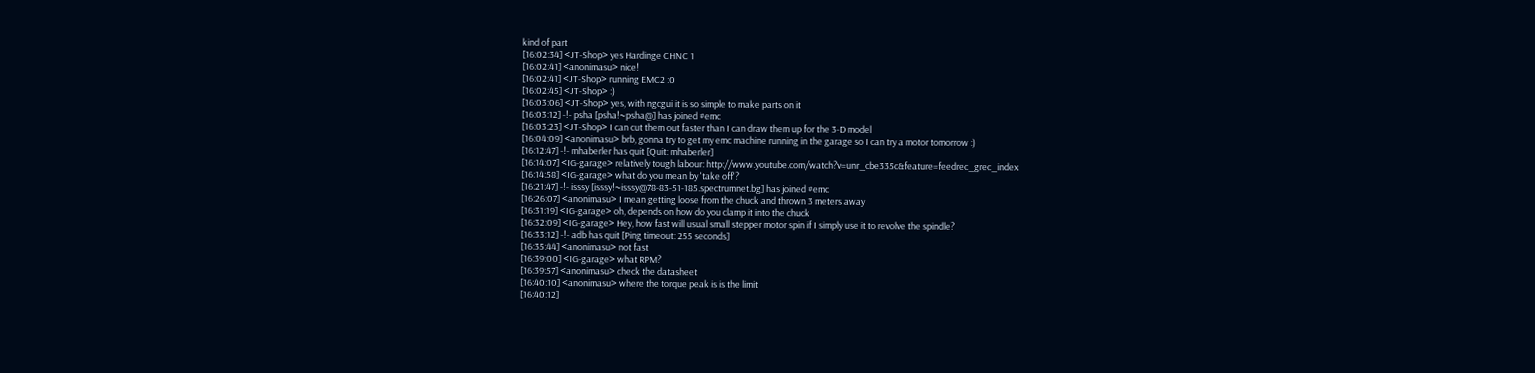kind of part
[16:02:34] <JT-Shop> yes Hardinge CHNC 1
[16:02:41] <anonimasu> nice!
[16:02:41] <JT-Shop> running EMC2 :0
[16:02:45] <JT-Shop> :)
[16:03:06] <JT-Shop> yes, with ngcgui it is so simple to make parts on it
[16:03:12] -!- psha [psha!~psha@] has joined #emc
[16:03:23] <JT-Shop> I can cut them out faster than I can draw them up for the 3-D model
[16:04:09] <anonimasu> brb, gonna try to get my emc machine running in the garage so I can try a motor tomorrow :)
[16:12:47] -!- mhaberler has quit [Quit: mhaberler]
[16:14:07] <IG-garage> relatively tough labour: http://www.youtube.com/watch?v=unr_cbe335c&feature=feedrec_grec_index
[16:14:58] <IG-garage> what do you mean by 'take off'?
[16:21:47] -!- isssy [isssy!~isssy@78-83-51-185.spectrumnet.bg] has joined #emc
[16:26:07] <anonimasu> I mean getting loose from the chuck and thrown 3 meters away
[16:31:19] <IG-garage> oh, depends on how do you clamp it into the chuck
[16:32:09] <IG-garage> Hey, how fast will usual small stepper motor spin if I simply use it to revolve the spindle?
[16:33:12] -!- adb has quit [Ping timeout: 255 seconds]
[16:35:44] <anonimasu> not fast
[16:39:00] <IG-garage> what RPM?
[16:39:57] <anonimasu> check the datasheet
[16:40:10] <anonimasu> where the torque peak is is the limit
[16:40:12]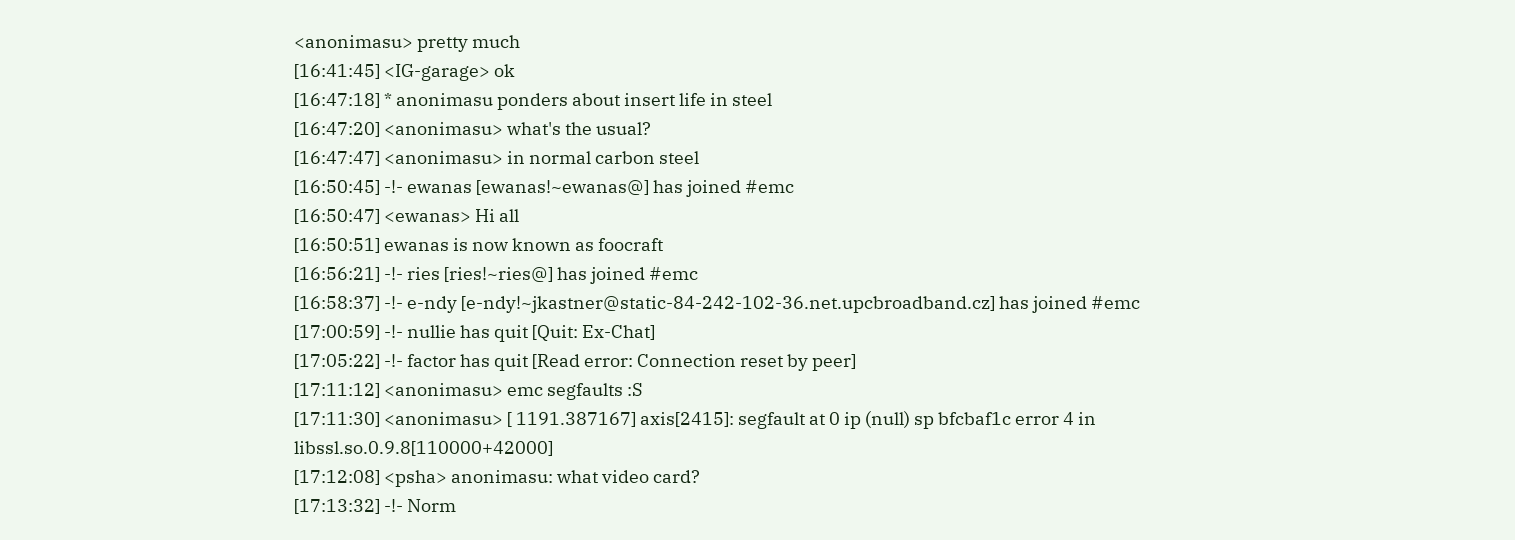<anonimasu> pretty much
[16:41:45] <IG-garage> ok
[16:47:18] * anonimasu ponders about insert life in steel
[16:47:20] <anonimasu> what's the usual?
[16:47:47] <anonimasu> in normal carbon steel
[16:50:45] -!- ewanas [ewanas!~ewanas@] has joined #emc
[16:50:47] <ewanas> Hi all
[16:50:51] ewanas is now known as foocraft
[16:56:21] -!- ries [ries!~ries@] has joined #emc
[16:58:37] -!- e-ndy [e-ndy!~jkastner@static-84-242-102-36.net.upcbroadband.cz] has joined #emc
[17:00:59] -!- nullie has quit [Quit: Ex-Chat]
[17:05:22] -!- factor has quit [Read error: Connection reset by peer]
[17:11:12] <anonimasu> emc segfaults :S
[17:11:30] <anonimasu> [ 1191.387167] axis[2415]: segfault at 0 ip (null) sp bfcbaf1c error 4 in libssl.so.0.9.8[110000+42000]
[17:12:08] <psha> anonimasu: what video card?
[17:13:32] -!- Norm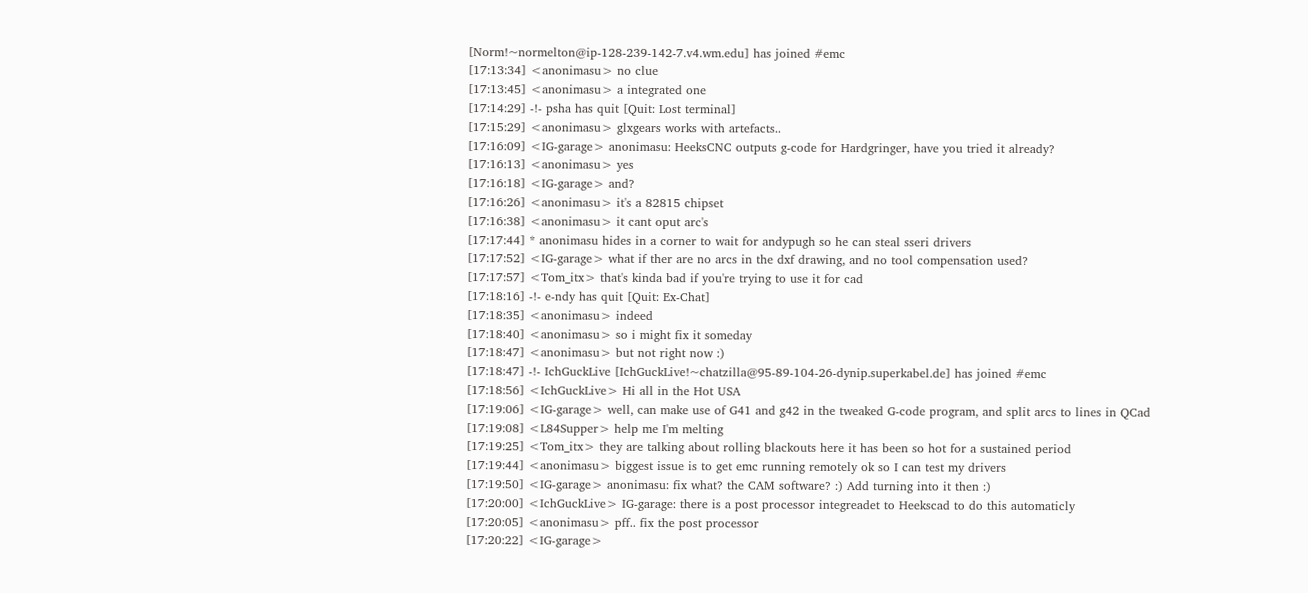[Norm!~normelton@ip-128-239-142-7.v4.wm.edu] has joined #emc
[17:13:34] <anonimasu> no clue
[17:13:45] <anonimasu> a integrated one
[17:14:29] -!- psha has quit [Quit: Lost terminal]
[17:15:29] <anonimasu> glxgears works with artefacts..
[17:16:09] <IG-garage> anonimasu: HeeksCNC outputs g-code for Hardgringer, have you tried it already?
[17:16:13] <anonimasu> yes
[17:16:18] <IG-garage> and?
[17:16:26] <anonimasu> it's a 82815 chipset
[17:16:38] <anonimasu> it cant oput arc's
[17:17:44] * anonimasu hides in a corner to wait for andypugh so he can steal sseri drivers
[17:17:52] <IG-garage> what if ther are no arcs in the dxf drawing, and no tool compensation used?
[17:17:57] <Tom_itx> that's kinda bad if you're trying to use it for cad
[17:18:16] -!- e-ndy has quit [Quit: Ex-Chat]
[17:18:35] <anonimasu> indeed
[17:18:40] <anonimasu> so i might fix it someday
[17:18:47] <anonimasu> but not right now :)
[17:18:47] -!- IchGuckLive [IchGuckLive!~chatzilla@95-89-104-26-dynip.superkabel.de] has joined #emc
[17:18:56] <IchGuckLive> Hi all in the Hot USA
[17:19:06] <IG-garage> well, can make use of G41 and g42 in the tweaked G-code program, and split arcs to lines in QCad
[17:19:08] <L84Supper> help me I'm melting
[17:19:25] <Tom_itx> they are talking about rolling blackouts here it has been so hot for a sustained period
[17:19:44] <anonimasu> biggest issue is to get emc running remotely ok so I can test my drivers
[17:19:50] <IG-garage> anonimasu: fix what? the CAM software? :) Add turning into it then :)
[17:20:00] <IchGuckLive> IG-garage: there is a post processor integreadet to Heekscad to do this automaticly
[17:20:05] <anonimasu> pff.. fix the post processor
[17:20:22] <IG-garage>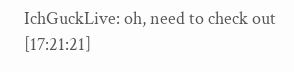IchGuckLive: oh, need to check out
[17:21:21]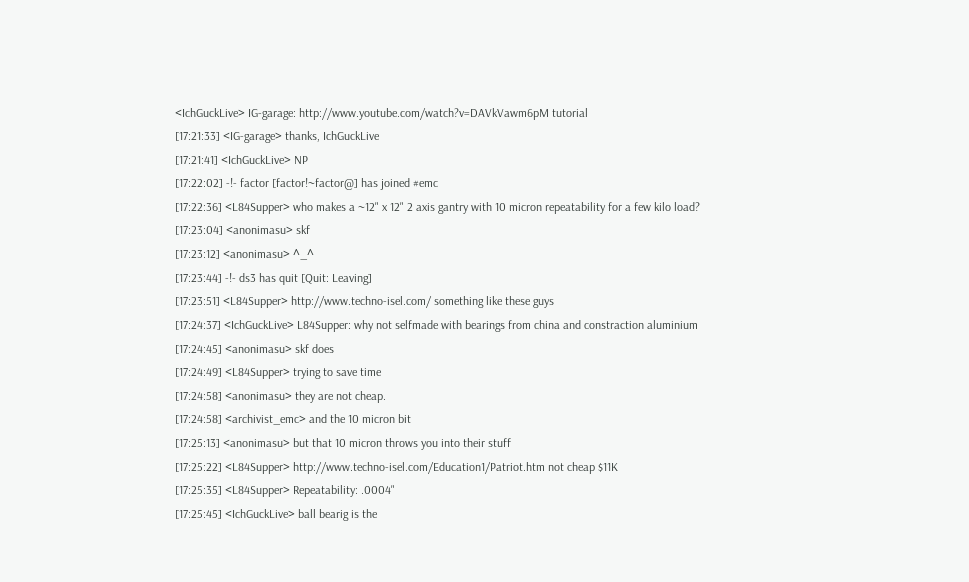<IchGuckLive> IG-garage: http://www.youtube.com/watch?v=DAVkVawm6pM tutorial
[17:21:33] <IG-garage> thanks, IchGuckLive
[17:21:41] <IchGuckLive> NP
[17:22:02] -!- factor [factor!~factor@] has joined #emc
[17:22:36] <L84Supper> who makes a ~12" x 12" 2 axis gantry with 10 micron repeatability for a few kilo load?
[17:23:04] <anonimasu> skf
[17:23:12] <anonimasu> ^_^
[17:23:44] -!- ds3 has quit [Quit: Leaving]
[17:23:51] <L84Supper> http://www.techno-isel.com/ something like these guys
[17:24:37] <IchGuckLive> L84Supper: why not selfmade with bearings from china and constraction aluminium
[17:24:45] <anonimasu> skf does
[17:24:49] <L84Supper> trying to save time
[17:24:58] <anonimasu> they are not cheap.
[17:24:58] <archivist_emc> and the 10 micron bit
[17:25:13] <anonimasu> but that 10 micron throws you into their stuff
[17:25:22] <L84Supper> http://www.techno-isel.com/Education1/Patriot.htm not cheap $11K
[17:25:35] <L84Supper> Repeatability: .0004"
[17:25:45] <IchGuckLive> ball bearig is the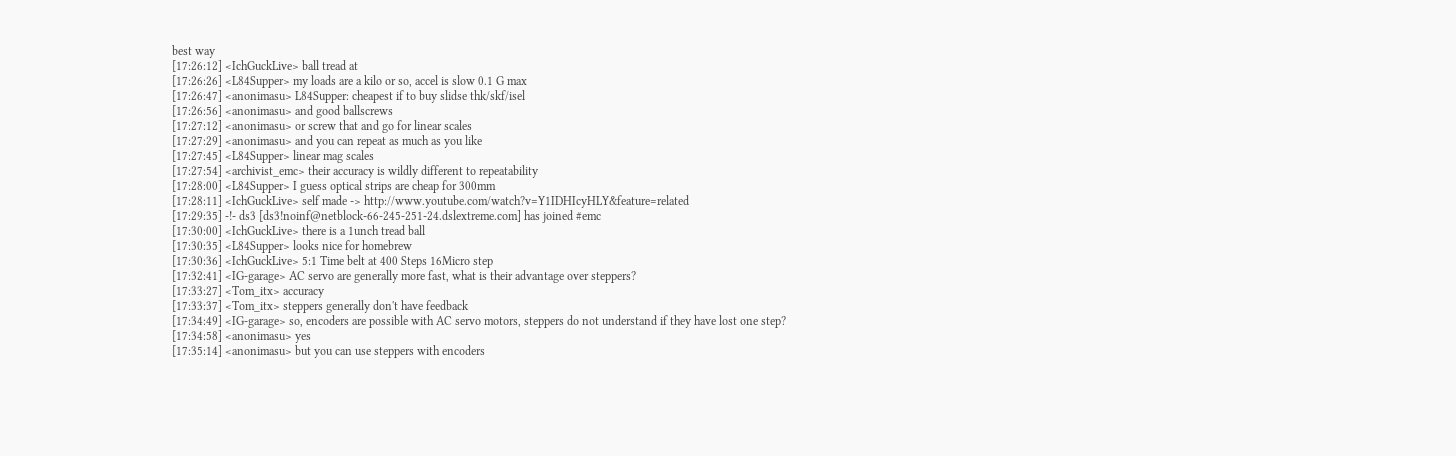best way
[17:26:12] <IchGuckLive> ball tread at
[17:26:26] <L84Supper> my loads are a kilo or so, accel is slow 0.1 G max
[17:26:47] <anonimasu> L84Supper: cheapest if to buy slidse thk/skf/isel
[17:26:56] <anonimasu> and good ballscrews
[17:27:12] <anonimasu> or screw that and go for linear scales
[17:27:29] <anonimasu> and you can repeat as much as you like
[17:27:45] <L84Supper> linear mag scales
[17:27:54] <archivist_emc> their accuracy is wildly different to repeatability
[17:28:00] <L84Supper> I guess optical strips are cheap for 300mm
[17:28:11] <IchGuckLive> self made -> http://www.youtube.com/watch?v=Y1IDHIcyHLY&feature=related
[17:29:35] -!- ds3 [ds3!noinf@netblock-66-245-251-24.dslextreme.com] has joined #emc
[17:30:00] <IchGuckLive> there is a 1unch tread ball
[17:30:35] <L84Supper> looks nice for homebrew
[17:30:36] <IchGuckLive> 5:1 Time belt at 400 Steps 16Micro step
[17:32:41] <IG-garage> AC servo are generally more fast, what is their advantage over steppers?
[17:33:27] <Tom_itx> accuracy
[17:33:37] <Tom_itx> steppers generally don't have feedback
[17:34:49] <IG-garage> so, encoders are possible with AC servo motors, steppers do not understand if they have lost one step?
[17:34:58] <anonimasu> yes
[17:35:14] <anonimasu> but you can use steppers with encoders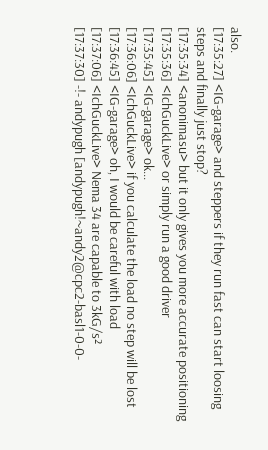also.
[17:35:27] <IG-garage> and steppers if they run fast can start loosing steps and finally just stop?
[17:35:34] <anonimasu> but it only gives you more accurate positioning
[17:35:36] <IchGuckLive> or simply run a good driver
[17:35:45] <IG-garage> ok...
[17:36:06] <IchGuckLive> if you calculate the load no step will be lost
[17:36:45] <IG-garage> oh, I would be careful with load
[17:37:06] <IchGuckLive> Nema 34 are capable to 3kG/s²
[17:37:30] -!- andypugh [andypugh!~andy2@cpc2-basl1-0-0-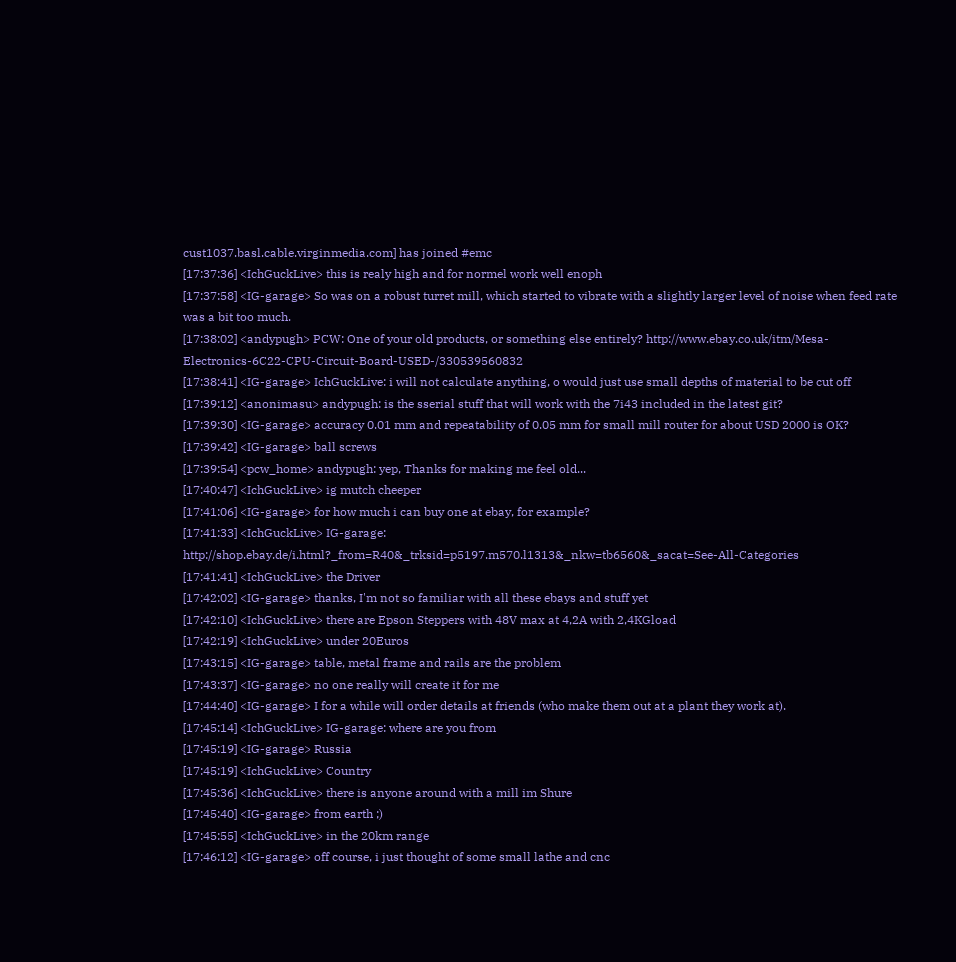cust1037.basl.cable.virginmedia.com] has joined #emc
[17:37:36] <IchGuckLive> this is realy high and for normel work well enoph
[17:37:58] <IG-garage> So was on a robust turret mill, which started to vibrate with a slightly larger level of noise when feed rate was a bit too much.
[17:38:02] <andypugh> PCW: One of your old products, or something else entirely? http://www.ebay.co.uk/itm/Mesa-Electronics-6C22-CPU-Circuit-Board-USED-/330539560832
[17:38:41] <IG-garage> IchGuckLive: i will not calculate anything, o would just use small depths of material to be cut off
[17:39:12] <anonimasu> andypugh: is the sserial stuff that will work with the 7i43 included in the latest git?
[17:39:30] <IG-garage> accuracy 0.01 mm and repeatability of 0.05 mm for small mill router for about USD 2000 is OK?
[17:39:42] <IG-garage> ball screws
[17:39:54] <pcw_home> andypugh: yep, Thanks for making me feel old...
[17:40:47] <IchGuckLive> ig mutch cheeper
[17:41:06] <IG-garage> for how much i can buy one at ebay, for example?
[17:41:33] <IchGuckLive> IG-garage: http://shop.ebay.de/i.html?_from=R40&_trksid=p5197.m570.l1313&_nkw=tb6560&_sacat=See-All-Categories
[17:41:41] <IchGuckLive> the Driver
[17:42:02] <IG-garage> thanks, I'm not so familiar with all these ebays and stuff yet
[17:42:10] <IchGuckLive> there are Epson Steppers with 48V max at 4,2A with 2,4KGload
[17:42:19] <IchGuckLive> under 20Euros
[17:43:15] <IG-garage> table, metal frame and rails are the problem
[17:43:37] <IG-garage> no one really will create it for me
[17:44:40] <IG-garage> I for a while will order details at friends (who make them out at a plant they work at).
[17:45:14] <IchGuckLive> IG-garage: where are you from
[17:45:19] <IG-garage> Russia
[17:45:19] <IchGuckLive> Country
[17:45:36] <IchGuckLive> there is anyone around with a mill im Shure
[17:45:40] <IG-garage> from earth ;)
[17:45:55] <IchGuckLive> in the 20km range
[17:46:12] <IG-garage> off course, i just thought of some small lathe and cnc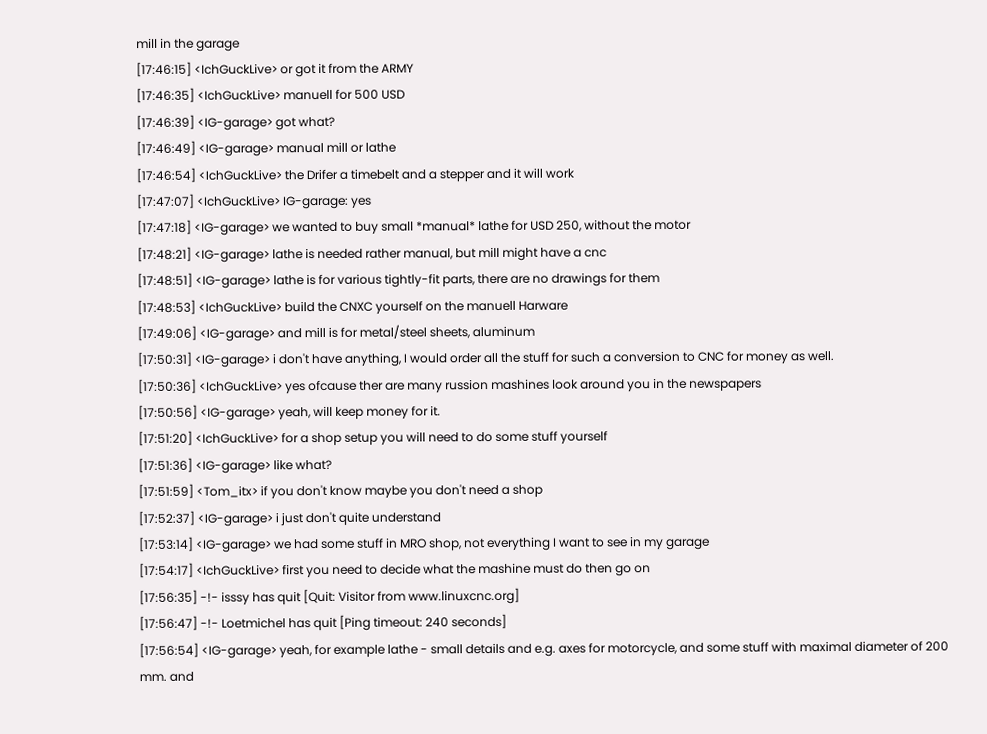mill in the garage
[17:46:15] <IchGuckLive> or got it from the ARMY
[17:46:35] <IchGuckLive> manuell for 500 USD
[17:46:39] <IG-garage> got what?
[17:46:49] <IG-garage> manual mill or lathe
[17:46:54] <IchGuckLive> the Drifer a timebelt and a stepper and it will work
[17:47:07] <IchGuckLive> IG-garage: yes
[17:47:18] <IG-garage> we wanted to buy small *manual* lathe for USD 250, without the motor
[17:48:21] <IG-garage> lathe is needed rather manual, but mill might have a cnc
[17:48:51] <IG-garage> lathe is for various tightly-fit parts, there are no drawings for them
[17:48:53] <IchGuckLive> build the CNXC yourself on the manuell Harware
[17:49:06] <IG-garage> and mill is for metal/steel sheets, aluminum
[17:50:31] <IG-garage> i don't have anything, I would order all the stuff for such a conversion to CNC for money as well.
[17:50:36] <IchGuckLive> yes ofcause ther are many russion mashines look around you in the newspapers
[17:50:56] <IG-garage> yeah, will keep money for it.
[17:51:20] <IchGuckLive> for a shop setup you will need to do some stuff yourself
[17:51:36] <IG-garage> like what?
[17:51:59] <Tom_itx> if you don't know maybe you don't need a shop
[17:52:37] <IG-garage> i just don't quite understand
[17:53:14] <IG-garage> we had some stuff in MRO shop, not everything I want to see in my garage
[17:54:17] <IchGuckLive> first you need to decide what the mashine must do then go on
[17:56:35] -!- isssy has quit [Quit: Visitor from www.linuxcnc.org]
[17:56:47] -!- Loetmichel has quit [Ping timeout: 240 seconds]
[17:56:54] <IG-garage> yeah, for example lathe - small details and e.g. axes for motorcycle, and some stuff with maximal diameter of 200 mm. and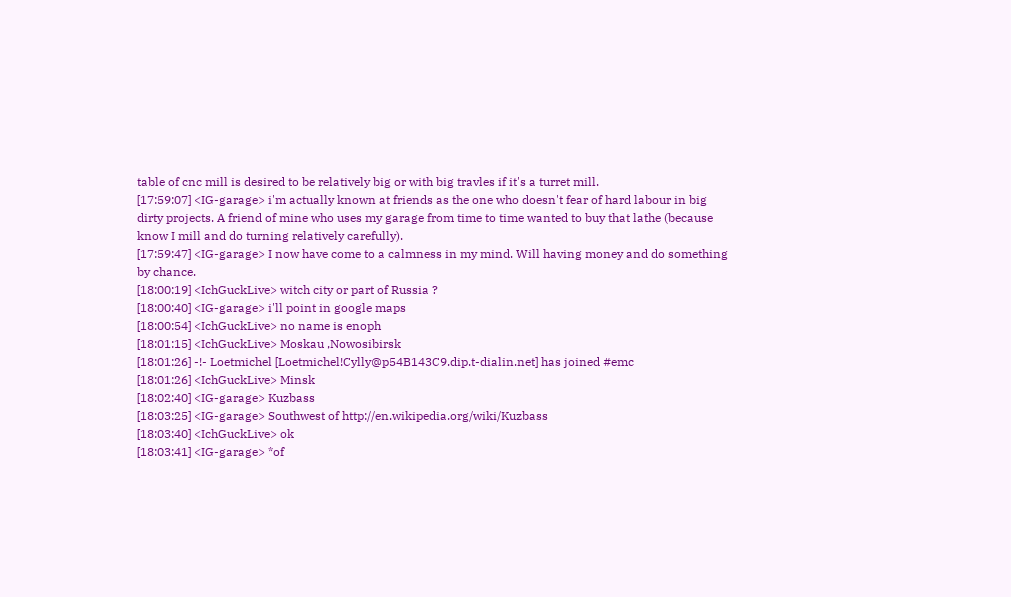table of cnc mill is desired to be relatively big or with big travles if it's a turret mill.
[17:59:07] <IG-garage> i'm actually known at friends as the one who doesn't fear of hard labour in big dirty projects. A friend of mine who uses my garage from time to time wanted to buy that lathe (because know I mill and do turning relatively carefully).
[17:59:47] <IG-garage> I now have come to a calmness in my mind. Will having money and do something by chance.
[18:00:19] <IchGuckLive> witch city or part of Russia ?
[18:00:40] <IG-garage> i'll point in google maps
[18:00:54] <IchGuckLive> no name is enoph
[18:01:15] <IchGuckLive> Moskau ,Nowosibirsk
[18:01:26] -!- Loetmichel [Loetmichel!Cylly@p54B143C9.dip.t-dialin.net] has joined #emc
[18:01:26] <IchGuckLive> Minsk
[18:02:40] <IG-garage> Kuzbass
[18:03:25] <IG-garage> Southwest of http://en.wikipedia.org/wiki/Kuzbass
[18:03:40] <IchGuckLive> ok
[18:03:41] <IG-garage> *of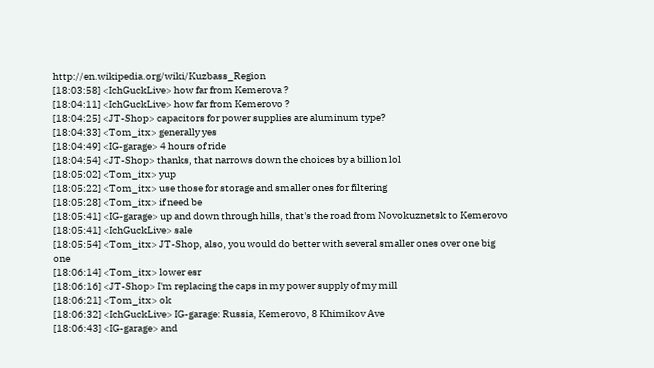http://en.wikipedia.org/wiki/Kuzbass_Region
[18:03:58] <IchGuckLive> how far from Kemerova ?
[18:04:11] <IchGuckLive> how far from Kemerovo ?
[18:04:25] <JT-Shop> capacitors for power supplies are aluminum type?
[18:04:33] <Tom_itx> generally yes
[18:04:49] <IG-garage> 4 hours of ride
[18:04:54] <JT-Shop> thanks, that narrows down the choices by a billion lol
[18:05:02] <Tom_itx> yup
[18:05:22] <Tom_itx> use those for storage and smaller ones for filtering
[18:05:28] <Tom_itx> if need be
[18:05:41] <IG-garage> up and down through hills, that's the road from Novokuznetsk to Kemerovo
[18:05:41] <IchGuckLive> sale
[18:05:54] <Tom_itx> JT-Shop, also, you would do better with several smaller ones over one big one
[18:06:14] <Tom_itx> lower esr
[18:06:16] <JT-Shop> I'm replacing the caps in my power supply of my mill
[18:06:21] <Tom_itx> ok
[18:06:32] <IchGuckLive> IG-garage: Russia, Kemerovo, 8 Khimikov Ave
[18:06:43] <IG-garage> and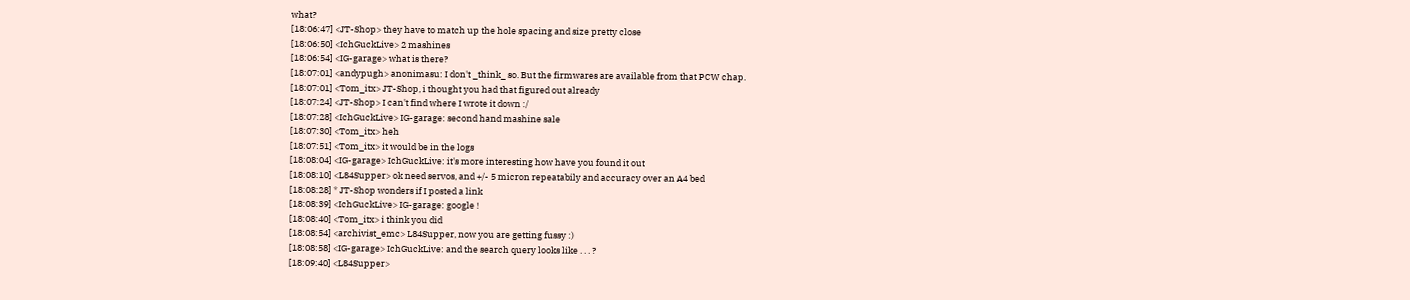what?
[18:06:47] <JT-Shop> they have to match up the hole spacing and size pretty close
[18:06:50] <IchGuckLive> 2 mashines
[18:06:54] <IG-garage> what is there?
[18:07:01] <andypugh> anonimasu: I don't _think_ so. But the firmwares are available from that PCW chap.
[18:07:01] <Tom_itx> JT-Shop, i thought you had that figured out already
[18:07:24] <JT-Shop> I can't find where I wrote it down :/
[18:07:28] <IchGuckLive> IG-garage: second hand mashine sale
[18:07:30] <Tom_itx> heh
[18:07:51] <Tom_itx> it would be in the logs
[18:08:04] <IG-garage> IchGuckLive: it's more interesting how have you found it out
[18:08:10] <L84Supper> ok need servos, and +/- 5 micron repeatabily and accuracy over an A4 bed
[18:08:28] * JT-Shop wonders if I posted a link
[18:08:39] <IchGuckLive> IG-garage: google !
[18:08:40] <Tom_itx> i think you did
[18:08:54] <archivist_emc> L84Supper, now you are getting fussy :)
[18:08:58] <IG-garage> IchGuckLive: and the search query looks like . . . ?
[18:09:40] <L84Supper>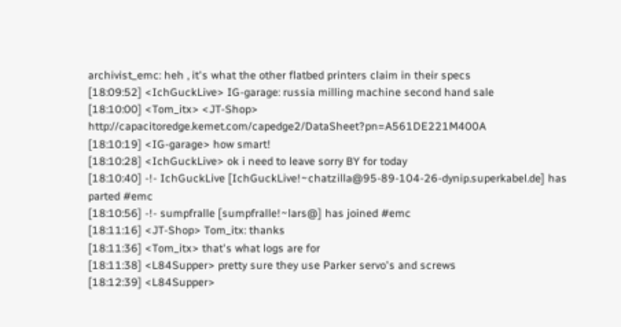archivist_emc: heh , it's what the other flatbed printers claim in their specs
[18:09:52] <IchGuckLive> IG-garage: russia milling machine second hand sale
[18:10:00] <Tom_itx> <JT-Shop> http://capacitoredge.kemet.com/capedge2/DataSheet?pn=A561DE221M400A
[18:10:19] <IG-garage> how smart!
[18:10:28] <IchGuckLive> ok i need to leave sorry BY for today
[18:10:40] -!- IchGuckLive [IchGuckLive!~chatzilla@95-89-104-26-dynip.superkabel.de] has parted #emc
[18:10:56] -!- sumpfralle [sumpfralle!~lars@] has joined #emc
[18:11:16] <JT-Shop> Tom_itx: thanks
[18:11:36] <Tom_itx> that's what logs are for
[18:11:38] <L84Supper> pretty sure they use Parker servo's and screws
[18:12:39] <L84Supper>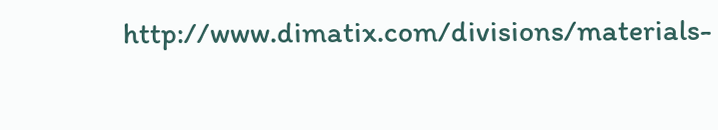http://www.dimatix.com/divisions/materials-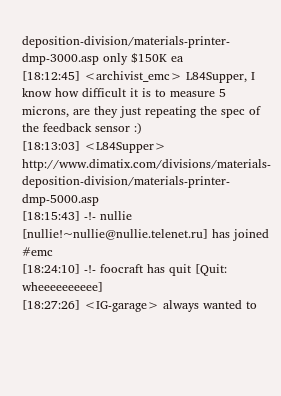deposition-division/materials-printer-dmp-3000.asp only $150K ea
[18:12:45] <archivist_emc> L84Supper, I know how difficult it is to measure 5 microns, are they just repeating the spec of the feedback sensor :)
[18:13:03] <L84Supper> http://www.dimatix.com/divisions/materials-deposition-division/materials-printer-dmp-5000.asp
[18:15:43] -!- nullie [nullie!~nullie@nullie.telenet.ru] has joined #emc
[18:24:10] -!- foocraft has quit [Quit: wheeeeeeeeee]
[18:27:26] <IG-garage> always wanted to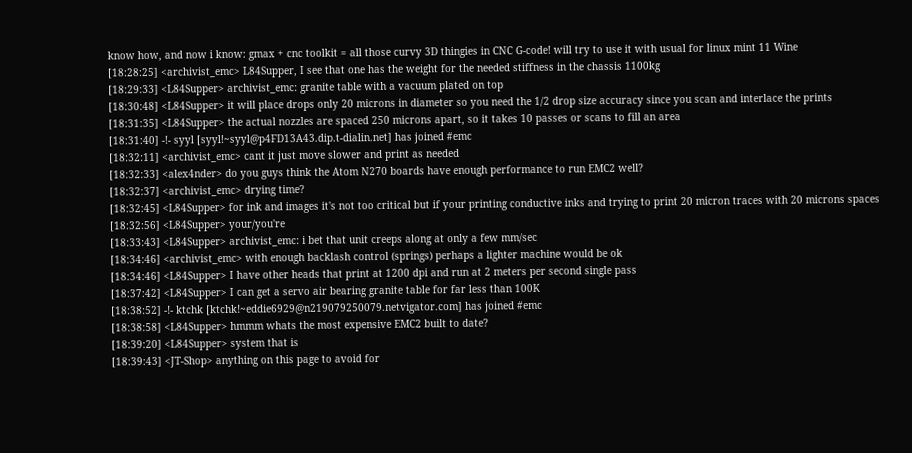know how, and now i know: gmax + cnc toolkit = all those curvy 3D thingies in CNC G-code! will try to use it with usual for linux mint 11 Wine
[18:28:25] <archivist_emc> L84Supper, I see that one has the weight for the needed stiffness in the chassis 1100kg
[18:29:33] <L84Supper> archivist_emc: granite table with a vacuum plated on top
[18:30:48] <L84Supper> it will place drops only 20 microns in diameter so you need the 1/2 drop size accuracy since you scan and interlace the prints
[18:31:35] <L84Supper> the actual nozzles are spaced 250 microns apart, so it takes 10 passes or scans to fill an area
[18:31:40] -!- syyl [syyl!~syyl@p4FD13A43.dip.t-dialin.net] has joined #emc
[18:32:11] <archivist_emc> cant it just move slower and print as needed
[18:32:33] <alex4nder> do you guys think the Atom N270 boards have enough performance to run EMC2 well?
[18:32:37] <archivist_emc> drying time?
[18:32:45] <L84Supper> for ink and images it's not too critical but if your printing conductive inks and trying to print 20 micron traces with 20 microns spaces
[18:32:56] <L84Supper> your/you're
[18:33:43] <L84Supper> archivist_emc: i bet that unit creeps along at only a few mm/sec
[18:34:46] <archivist_emc> with enough backlash control (springs) perhaps a lighter machine would be ok
[18:34:46] <L84Supper> I have other heads that print at 1200 dpi and run at 2 meters per second single pass
[18:37:42] <L84Supper> I can get a servo air bearing granite table for far less than 100K
[18:38:52] -!- ktchk [ktchk!~eddie6929@n219079250079.netvigator.com] has joined #emc
[18:38:58] <L84Supper> hmmm whats the most expensive EMC2 built to date?
[18:39:20] <L84Supper> system that is
[18:39:43] <JT-Shop> anything on this page to avoid for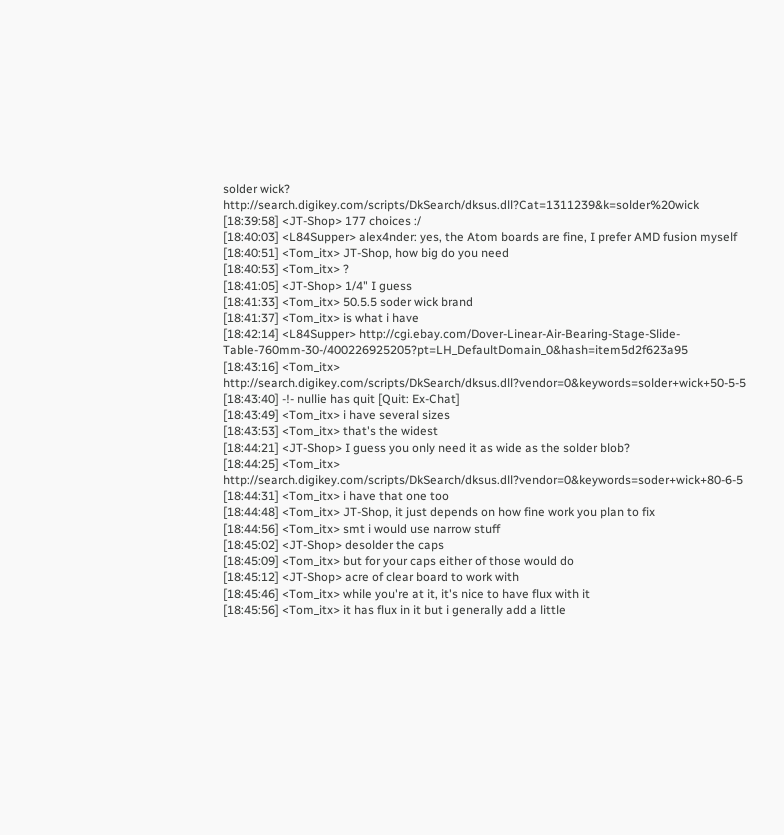solder wick? http://search.digikey.com/scripts/DkSearch/dksus.dll?Cat=1311239&k=solder%20wick
[18:39:58] <JT-Shop> 177 choices :/
[18:40:03] <L84Supper> alex4nder: yes, the Atom boards are fine, I prefer AMD fusion myself
[18:40:51] <Tom_itx> JT-Shop, how big do you need
[18:40:53] <Tom_itx> ?
[18:41:05] <JT-Shop> 1/4" I guess
[18:41:33] <Tom_itx> 50.5.5 soder wick brand
[18:41:37] <Tom_itx> is what i have
[18:42:14] <L84Supper> http://cgi.ebay.com/Dover-Linear-Air-Bearing-Stage-Slide-Table-760mm-30-/400226925205?pt=LH_DefaultDomain_0&hash=item5d2f623a95
[18:43:16] <Tom_itx> http://search.digikey.com/scripts/DkSearch/dksus.dll?vendor=0&keywords=solder+wick+50-5-5
[18:43:40] -!- nullie has quit [Quit: Ex-Chat]
[18:43:49] <Tom_itx> i have several sizes
[18:43:53] <Tom_itx> that's the widest
[18:44:21] <JT-Shop> I guess you only need it as wide as the solder blob?
[18:44:25] <Tom_itx> http://search.digikey.com/scripts/DkSearch/dksus.dll?vendor=0&keywords=soder+wick+80-6-5
[18:44:31] <Tom_itx> i have that one too
[18:44:48] <Tom_itx> JT-Shop, it just depends on how fine work you plan to fix
[18:44:56] <Tom_itx> smt i would use narrow stuff
[18:45:02] <JT-Shop> desolder the caps
[18:45:09] <Tom_itx> but for your caps either of those would do
[18:45:12] <JT-Shop> acre of clear board to work with
[18:45:46] <Tom_itx> while you're at it, it's nice to have flux with it
[18:45:56] <Tom_itx> it has flux in it but i generally add a little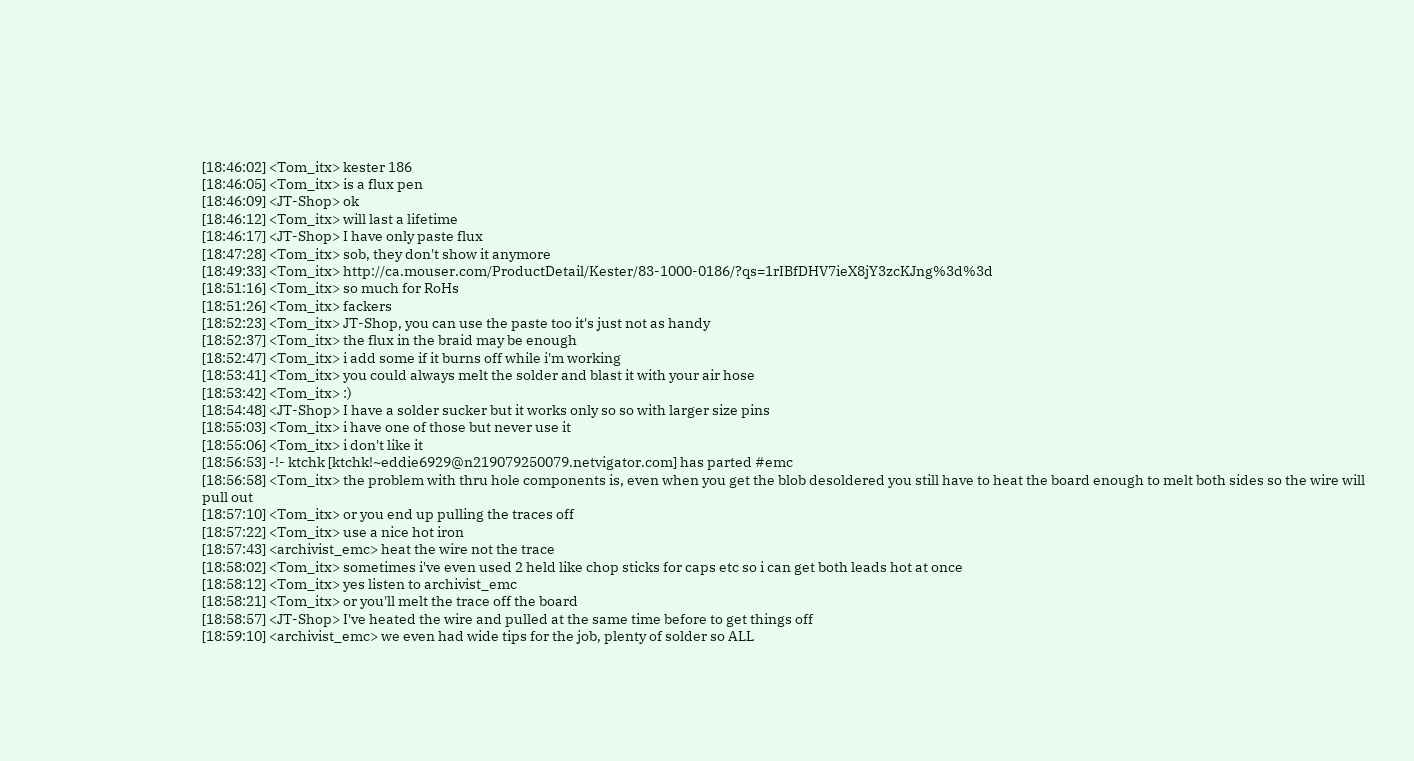[18:46:02] <Tom_itx> kester 186
[18:46:05] <Tom_itx> is a flux pen
[18:46:09] <JT-Shop> ok
[18:46:12] <Tom_itx> will last a lifetime
[18:46:17] <JT-Shop> I have only paste flux
[18:47:28] <Tom_itx> sob, they don't show it anymore
[18:49:33] <Tom_itx> http://ca.mouser.com/ProductDetail/Kester/83-1000-0186/?qs=1rIBfDHV7ieX8jY3zcKJng%3d%3d
[18:51:16] <Tom_itx> so much for RoHs
[18:51:26] <Tom_itx> fackers
[18:52:23] <Tom_itx> JT-Shop, you can use the paste too it's just not as handy
[18:52:37] <Tom_itx> the flux in the braid may be enough
[18:52:47] <Tom_itx> i add some if it burns off while i'm working
[18:53:41] <Tom_itx> you could always melt the solder and blast it with your air hose
[18:53:42] <Tom_itx> :)
[18:54:48] <JT-Shop> I have a solder sucker but it works only so so with larger size pins
[18:55:03] <Tom_itx> i have one of those but never use it
[18:55:06] <Tom_itx> i don't like it
[18:56:53] -!- ktchk [ktchk!~eddie6929@n219079250079.netvigator.com] has parted #emc
[18:56:58] <Tom_itx> the problem with thru hole components is, even when you get the blob desoldered you still have to heat the board enough to melt both sides so the wire will pull out
[18:57:10] <Tom_itx> or you end up pulling the traces off
[18:57:22] <Tom_itx> use a nice hot iron
[18:57:43] <archivist_emc> heat the wire not the trace
[18:58:02] <Tom_itx> sometimes i've even used 2 held like chop sticks for caps etc so i can get both leads hot at once
[18:58:12] <Tom_itx> yes listen to archivist_emc
[18:58:21] <Tom_itx> or you'll melt the trace off the board
[18:58:57] <JT-Shop> I've heated the wire and pulled at the same time before to get things off
[18:59:10] <archivist_emc> we even had wide tips for the job, plenty of solder so ALL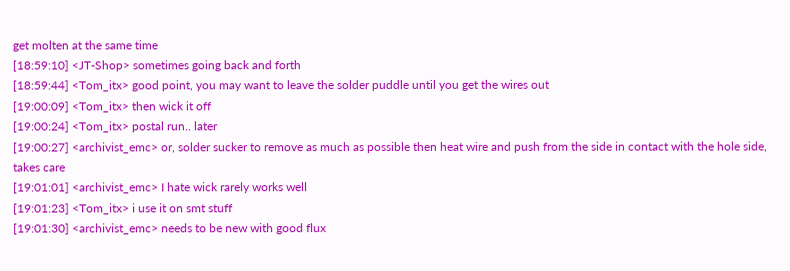get molten at the same time
[18:59:10] <JT-Shop> sometimes going back and forth
[18:59:44] <Tom_itx> good point, you may want to leave the solder puddle until you get the wires out
[19:00:09] <Tom_itx> then wick it off
[19:00:24] <Tom_itx> postal run.. later
[19:00:27] <archivist_emc> or, solder sucker to remove as much as possible then heat wire and push from the side in contact with the hole side, takes care
[19:01:01] <archivist_emc> I hate wick rarely works well
[19:01:23] <Tom_itx> i use it on smt stuff
[19:01:30] <archivist_emc> needs to be new with good flux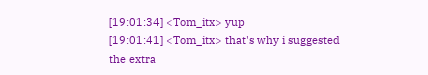[19:01:34] <Tom_itx> yup
[19:01:41] <Tom_itx> that's why i suggested the extra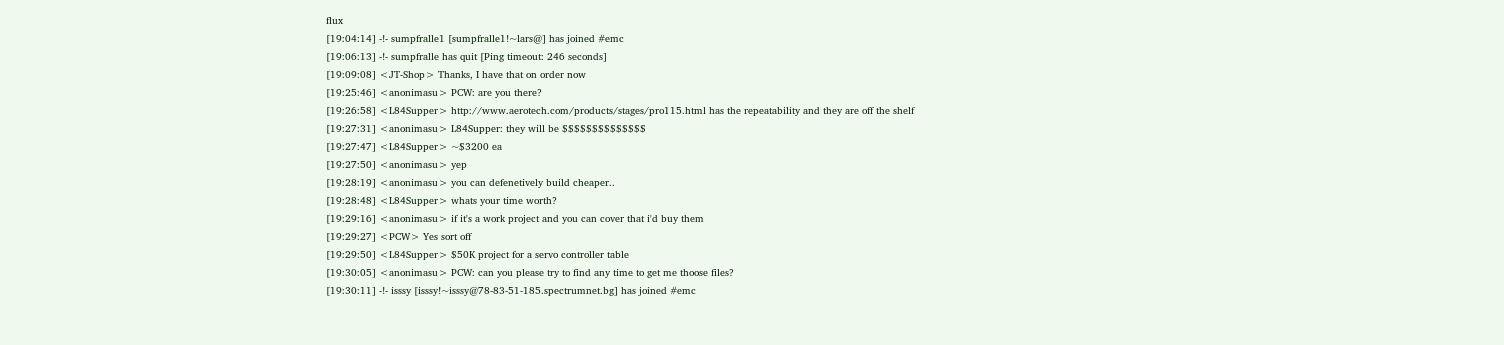flux
[19:04:14] -!- sumpfralle1 [sumpfralle1!~lars@] has joined #emc
[19:06:13] -!- sumpfralle has quit [Ping timeout: 246 seconds]
[19:09:08] <JT-Shop> Thanks, I have that on order now
[19:25:46] <anonimasu> PCW: are you there?
[19:26:58] <L84Supper> http://www.aerotech.com/products/stages/pro115.html has the repeatability and they are off the shelf
[19:27:31] <anonimasu> L84Supper: they will be $$$$$$$$$$$$$$
[19:27:47] <L84Supper> ~$3200 ea
[19:27:50] <anonimasu> yep
[19:28:19] <anonimasu> you can defenetively build cheaper..
[19:28:48] <L84Supper> whats your time worth?
[19:29:16] <anonimasu> if it's a work project and you can cover that i'd buy them
[19:29:27] <PCW> Yes sort off
[19:29:50] <L84Supper> $50K project for a servo controller table
[19:30:05] <anonimasu> PCW: can you please try to find any time to get me thoose files?
[19:30:11] -!- isssy [isssy!~isssy@78-83-51-185.spectrumnet.bg] has joined #emc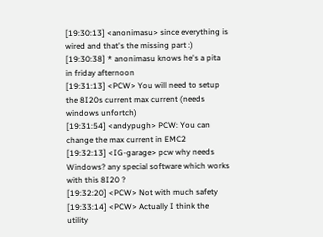[19:30:13] <anonimasu> since everything is wired and that's the missing part :)
[19:30:38] * anonimasu knows he's a pita in friday afternoon
[19:31:13] <PCW> You will need to setup the 8I20s current max current (needs windows unfortch)
[19:31:54] <andypugh> PCW: You can change the max current in EMC2
[19:32:13] <IG-garage> pcw why needs Windows? any special software which works with this 8I20 ?
[19:32:20] <PCW> Not with much safety
[19:33:14] <PCW> Actually I think the utility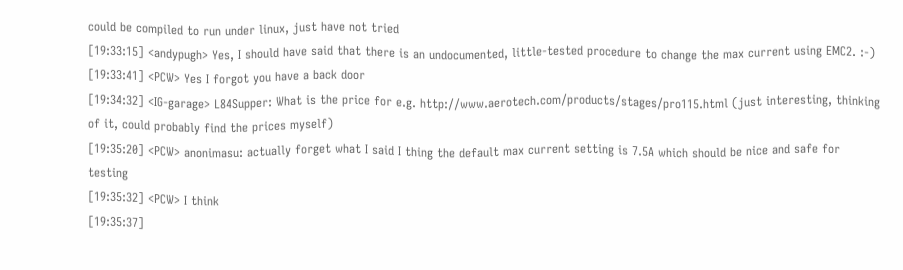could be compiled to run under linux, just have not tried
[19:33:15] <andypugh> Yes, I should have said that there is an undocumented, little-tested procedure to change the max current using EMC2. :-)
[19:33:41] <PCW> Yes I forgot you have a back door
[19:34:32] <IG-garage> L84Supper: What is the price for e.g. http://www.aerotech.com/products/stages/pro115.html (just interesting, thinking of it, could probably find the prices myself)
[19:35:20] <PCW> anonimasu: actually forget what I said I thing the default max current setting is 7.5A which should be nice and safe for testing
[19:35:32] <PCW> I think
[19:35:37]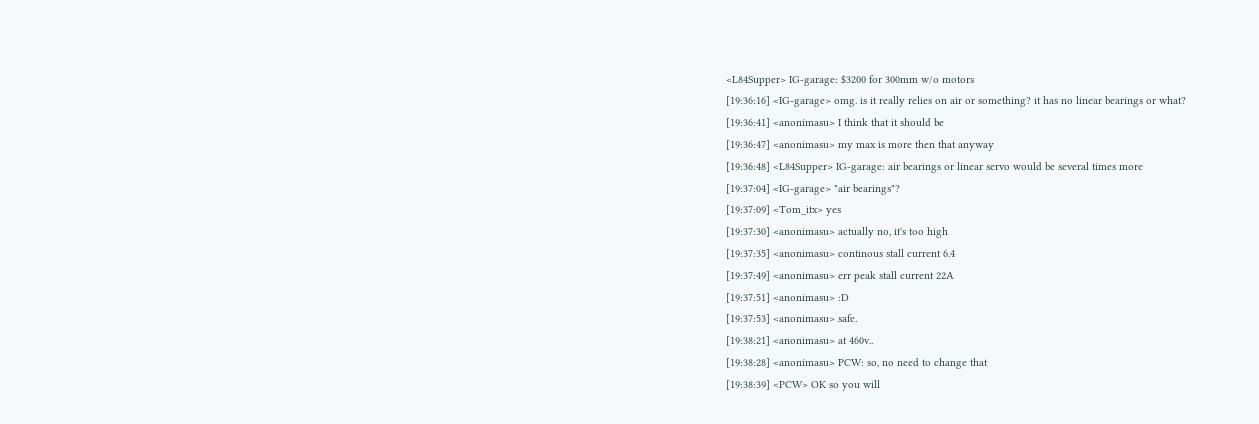<L84Supper> IG-garage: $3200 for 300mm w/o motors
[19:36:16] <IG-garage> omg. is it really relies on air or something? it has no linear bearings or what?
[19:36:41] <anonimasu> I think that it should be
[19:36:47] <anonimasu> my max is more then that anyway
[19:36:48] <L84Supper> IG-garage: air bearings or linear servo would be several times more
[19:37:04] <IG-garage> "air bearings"?
[19:37:09] <Tom_itx> yes
[19:37:30] <anonimasu> actually no, it's too high
[19:37:35] <anonimasu> continous stall current 6.4
[19:37:49] <anonimasu> err peak stall current 22A
[19:37:51] <anonimasu> :D
[19:37:53] <anonimasu> safe.
[19:38:21] <anonimasu> at 460v..
[19:38:28] <anonimasu> PCW: so, no need to change that
[19:38:39] <PCW> OK so you will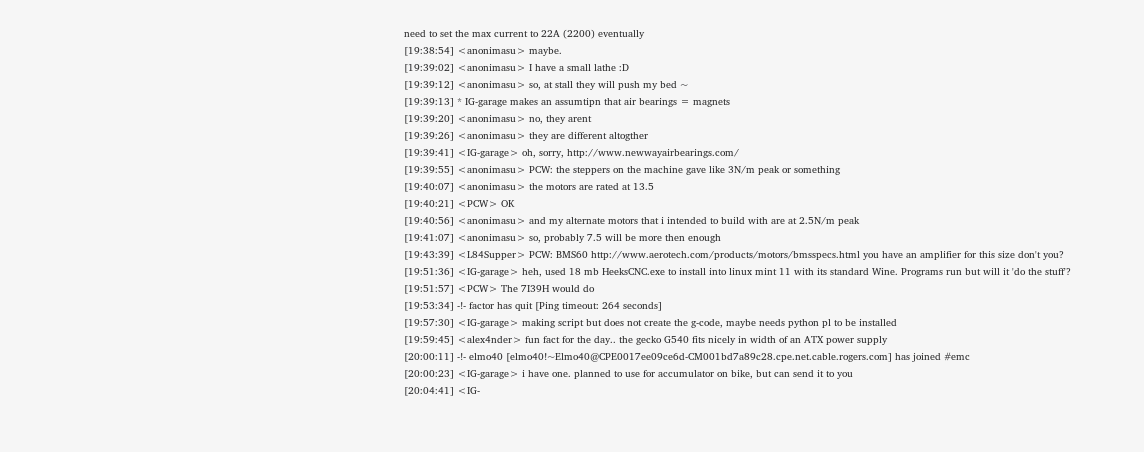need to set the max current to 22A (2200) eventually
[19:38:54] <anonimasu> maybe.
[19:39:02] <anonimasu> I have a small lathe :D
[19:39:12] <anonimasu> so, at stall they will push my bed ~
[19:39:13] * IG-garage makes an assumtipn that air bearings = magnets
[19:39:20] <anonimasu> no, they arent
[19:39:26] <anonimasu> they are different altogther
[19:39:41] <IG-garage> oh, sorry, http://www.newwayairbearings.com/
[19:39:55] <anonimasu> PCW: the steppers on the machine gave like 3N/m peak or something
[19:40:07] <anonimasu> the motors are rated at 13.5
[19:40:21] <PCW> OK
[19:40:56] <anonimasu> and my alternate motors that i intended to build with are at 2.5N/m peak
[19:41:07] <anonimasu> so, probably 7.5 will be more then enough
[19:43:39] <L84Supper> PCW: BMS60 http://www.aerotech.com/products/motors/bmsspecs.html you have an amplifier for this size don't you?
[19:51:36] <IG-garage> heh, used 18 mb HeeksCNC.exe to install into linux mint 11 with its standard Wine. Programs run but will it 'do the stuff'?
[19:51:57] <PCW> The 7I39H would do
[19:53:34] -!- factor has quit [Ping timeout: 264 seconds]
[19:57:30] <IG-garage> making script but does not create the g-code, maybe needs python pl to be installed
[19:59:45] <alex4nder> fun fact for the day.. the gecko G540 fits nicely in width of an ATX power supply
[20:00:11] -!- elmo40 [elmo40!~Elmo40@CPE0017ee09ce6d-CM001bd7a89c28.cpe.net.cable.rogers.com] has joined #emc
[20:00:23] <IG-garage> i have one. planned to use for accumulator on bike, but can send it to you
[20:04:41] <IG-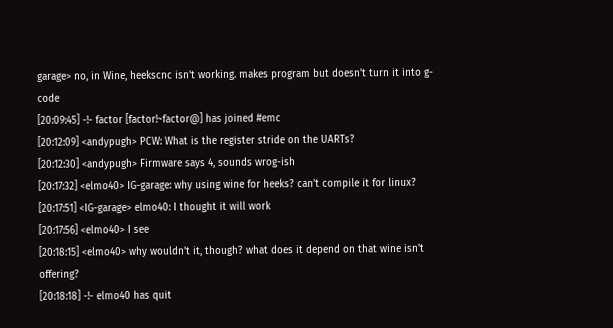garage> no, in Wine, heekscnc isn't working. makes program but doesn't turn it into g-code
[20:09:45] -!- factor [factor!~factor@] has joined #emc
[20:12:09] <andypugh> PCW: What is the register stride on the UARTs?
[20:12:30] <andypugh> Firmware says 4, sounds wrog-ish
[20:17:32] <elmo40> IG-garage: why using wine for heeks? can't compile it for linux?
[20:17:51] <IG-garage> elmo40: I thought it will work
[20:17:56] <elmo40> I see
[20:18:15] <elmo40> why wouldn't it, though? what does it depend on that wine isn't offering?
[20:18:18] -!- elmo40 has quit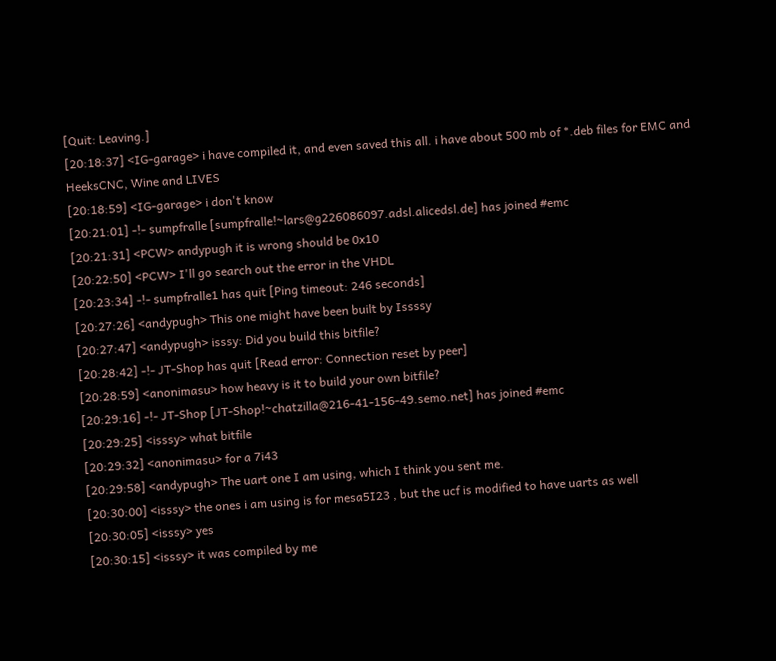[Quit: Leaving.]
[20:18:37] <IG-garage> i have compiled it, and even saved this all. i have about 500 mb of *.deb files for EMC and HeeksCNC, Wine and LIVES
[20:18:59] <IG-garage> i don't know
[20:21:01] -!- sumpfralle [sumpfralle!~lars@g226086097.adsl.alicedsl.de] has joined #emc
[20:21:31] <PCW> andypugh it is wrong should be 0x10
[20:22:50] <PCW> I'll go search out the error in the VHDL
[20:23:34] -!- sumpfralle1 has quit [Ping timeout: 246 seconds]
[20:27:26] <andypugh> This one might have been built by Issssy
[20:27:47] <andypugh> isssy: Did you build this bitfile?
[20:28:42] -!- JT-Shop has quit [Read error: Connection reset by peer]
[20:28:59] <anonimasu> how heavy is it to build your own bitfile?
[20:29:16] -!- JT-Shop [JT-Shop!~chatzilla@216-41-156-49.semo.net] has joined #emc
[20:29:25] <isssy> what bitfile
[20:29:32] <anonimasu> for a 7i43
[20:29:58] <andypugh> The uart one I am using, which I think you sent me.
[20:30:00] <isssy> the ones i am using is for mesa5I23 , but the ucf is modified to have uarts as well
[20:30:05] <isssy> yes
[20:30:15] <isssy> it was compiled by me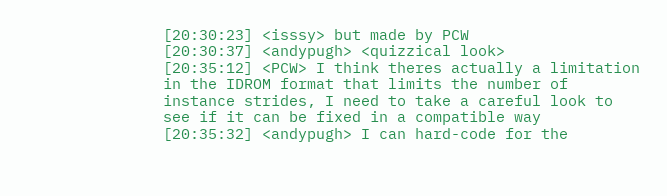[20:30:23] <isssy> but made by PCW
[20:30:37] <andypugh> <quizzical look>
[20:35:12] <PCW> I think theres actually a limitation in the IDROM format that limits the number of instance strides, I need to take a careful look to see if it can be fixed in a compatible way
[20:35:32] <andypugh> I can hard-code for the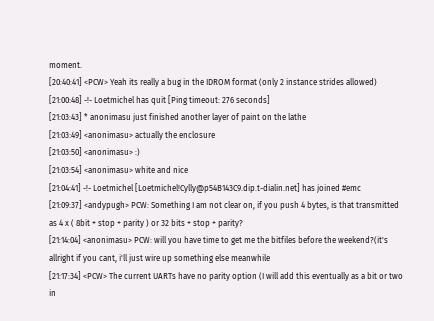moment.
[20:40:41] <PCW> Yeah its really a bug in the IDROM format (only 2 instance strides allowed)
[21:00:48] -!- Loetmichel has quit [Ping timeout: 276 seconds]
[21:03:43] * anonimasu just finished another layer of paint on the lathe
[21:03:49] <anonimasu> actually the enclosure
[21:03:50] <anonimasu> :)
[21:03:54] <anonimasu> white and nice
[21:04:41] -!- Loetmichel [Loetmichel!Cylly@p54B143C9.dip.t-dialin.net] has joined #emc
[21:09:37] <andypugh> PCW: Something I am not clear on, if you push 4 bytes, is that transmitted as 4 x ( 8bit + stop + parity ) or 32 bits + stop + parity?
[21:14:04] <anonimasu> PCW: will you have time to get me the bitfiles before the weekend?(it's allright if you cant, i'll just wire up something else meanwhile
[21:17:34] <PCW> The current UARTs have no parity option (I will add this eventually as a bit or two in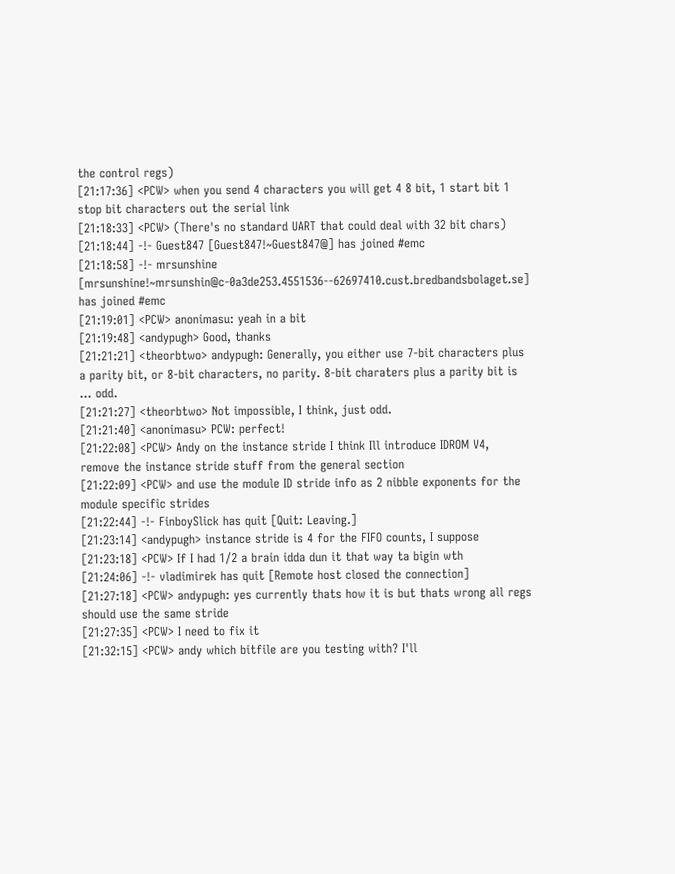the control regs)
[21:17:36] <PCW> when you send 4 characters you will get 4 8 bit, 1 start bit 1 stop bit characters out the serial link
[21:18:33] <PCW> (There's no standard UART that could deal with 32 bit chars)
[21:18:44] -!- Guest847 [Guest847!~Guest847@] has joined #emc
[21:18:58] -!- mrsunshine [mrsunshine!~mrsunshin@c-0a3de253.4551536--62697410.cust.bredbandsbolaget.se] has joined #emc
[21:19:01] <PCW> anonimasu: yeah in a bit
[21:19:48] <andypugh> Good, thanks
[21:21:21] <theorbtwo> andypugh: Generally, you either use 7-bit characters plus a parity bit, or 8-bit characters, no parity. 8-bit charaters plus a parity bit is ... odd.
[21:21:27] <theorbtwo> Not impossible, I think, just odd.
[21:21:40] <anonimasu> PCW: perfect!
[21:22:08] <PCW> Andy on the instance stride I think Ill introduce IDROM V4, remove the instance stride stuff from the general section
[21:22:09] <PCW> and use the module ID stride info as 2 nibble exponents for the module specific strides
[21:22:44] -!- FinboySlick has quit [Quit: Leaving.]
[21:23:14] <andypugh> instance stride is 4 for the FIFO counts, I suppose
[21:23:18] <PCW> If I had 1/2 a brain idda dun it that way ta bigin wth
[21:24:06] -!- vladimirek has quit [Remote host closed the connection]
[21:27:18] <PCW> andypugh: yes currently thats how it is but thats wrong all regs should use the same stride
[21:27:35] <PCW> I need to fix it
[21:32:15] <PCW> andy which bitfile are you testing with? I'll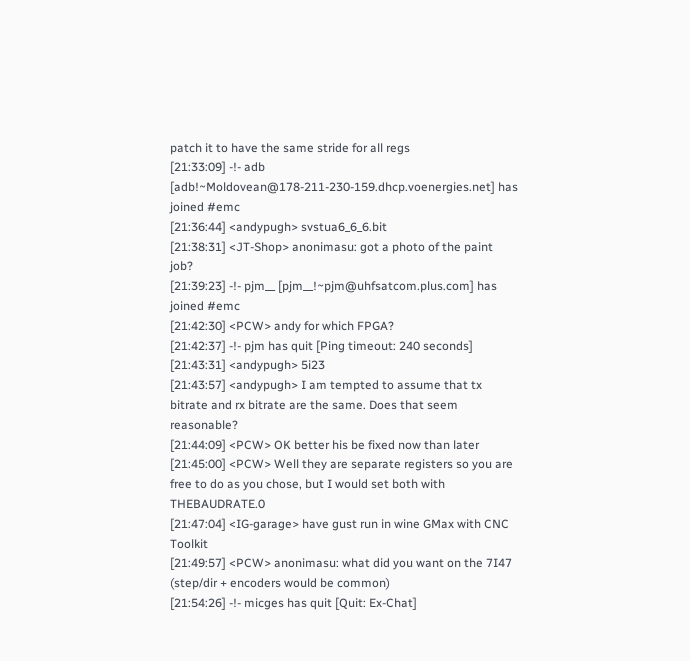patch it to have the same stride for all regs
[21:33:09] -!- adb [adb!~Moldovean@178-211-230-159.dhcp.voenergies.net] has joined #emc
[21:36:44] <andypugh> svstua6_6_6.bit
[21:38:31] <JT-Shop> anonimasu: got a photo of the paint job?
[21:39:23] -!- pjm__ [pjm__!~pjm@uhfsatcom.plus.com] has joined #emc
[21:42:30] <PCW> andy for which FPGA?
[21:42:37] -!- pjm has quit [Ping timeout: 240 seconds]
[21:43:31] <andypugh> 5i23
[21:43:57] <andypugh> I am tempted to assume that tx bitrate and rx bitrate are the same. Does that seem reasonable?
[21:44:09] <PCW> OK better his be fixed now than later
[21:45:00] <PCW> Well they are separate registers so you are free to do as you chose, but I would set both with THEBAUDRATE.0
[21:47:04] <IG-garage> have gust run in wine GMax with CNC Toolkit
[21:49:57] <PCW> anonimasu: what did you want on the 7I47 (step/dir + encoders would be common)
[21:54:26] -!- micges has quit [Quit: Ex-Chat]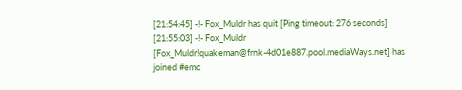[21:54:45] -!- Fox_Muldr has quit [Ping timeout: 276 seconds]
[21:55:03] -!- Fox_Muldr [Fox_Muldr!quakeman@frnk-4d01e887.pool.mediaWays.net] has joined #emc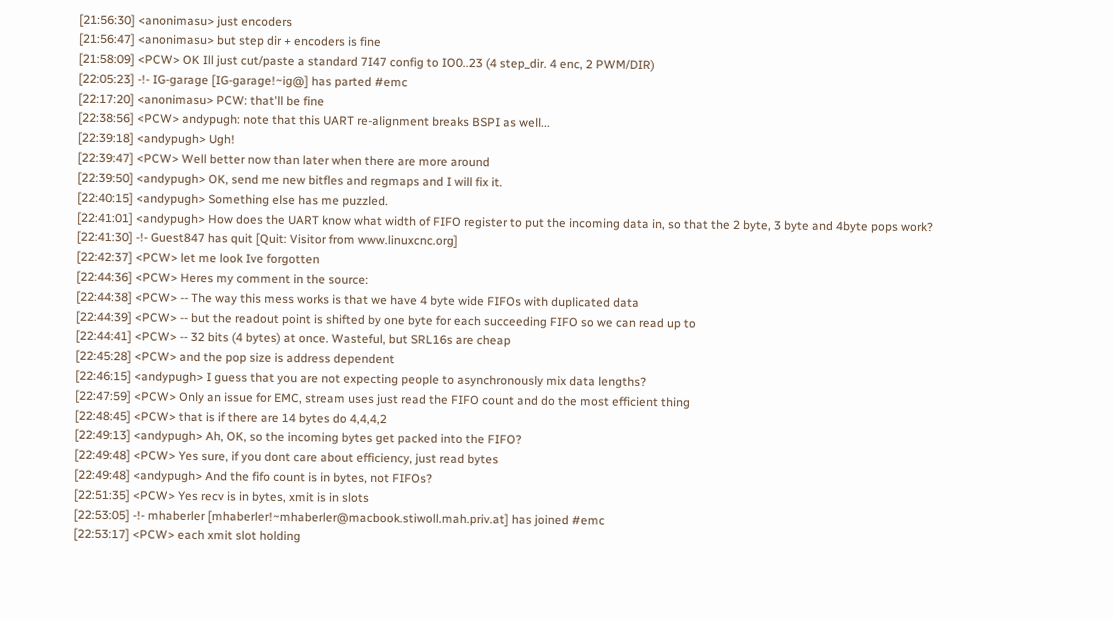[21:56:30] <anonimasu> just encoders
[21:56:47] <anonimasu> but step dir + encoders is fine
[21:58:09] <PCW> OK Ill just cut/paste a standard 7I47 config to IO0..23 (4 step_dir. 4 enc, 2 PWM/DIR)
[22:05:23] -!- IG-garage [IG-garage!~ig@] has parted #emc
[22:17:20] <anonimasu> PCW: that'll be fine
[22:38:56] <PCW> andypugh: note that this UART re-alignment breaks BSPI as well...
[22:39:18] <andypugh> Ugh!
[22:39:47] <PCW> Well better now than later when there are more around
[22:39:50] <andypugh> OK, send me new bitfles and regmaps and I will fix it.
[22:40:15] <andypugh> Something else has me puzzled.
[22:41:01] <andypugh> How does the UART know what width of FIFO register to put the incoming data in, so that the 2 byte, 3 byte and 4byte pops work?
[22:41:30] -!- Guest847 has quit [Quit: Visitor from www.linuxcnc.org]
[22:42:37] <PCW> let me look Ive forgotten
[22:44:36] <PCW> Heres my comment in the source:
[22:44:38] <PCW> -- The way this mess works is that we have 4 byte wide FIFOs with duplicated data
[22:44:39] <PCW> -- but the readout point is shifted by one byte for each succeeding FIFO so we can read up to
[22:44:41] <PCW> -- 32 bits (4 bytes) at once. Wasteful, but SRL16s are cheap
[22:45:28] <PCW> and the pop size is address dependent
[22:46:15] <andypugh> I guess that you are not expecting people to asynchronously mix data lengths?
[22:47:59] <PCW> Only an issue for EMC, stream uses just read the FIFO count and do the most efficient thing
[22:48:45] <PCW> that is if there are 14 bytes do 4,4,4,2
[22:49:13] <andypugh> Ah, OK, so the incoming bytes get packed into the FIFO?
[22:49:48] <PCW> Yes sure, if you dont care about efficiency, just read bytes
[22:49:48] <andypugh> And the fifo count is in bytes, not FIFOs?
[22:51:35] <PCW> Yes recv is in bytes, xmit is in slots
[22:53:05] -!- mhaberler [mhaberler!~mhaberler@macbook.stiwoll.mah.priv.at] has joined #emc
[22:53:17] <PCW> each xmit slot holding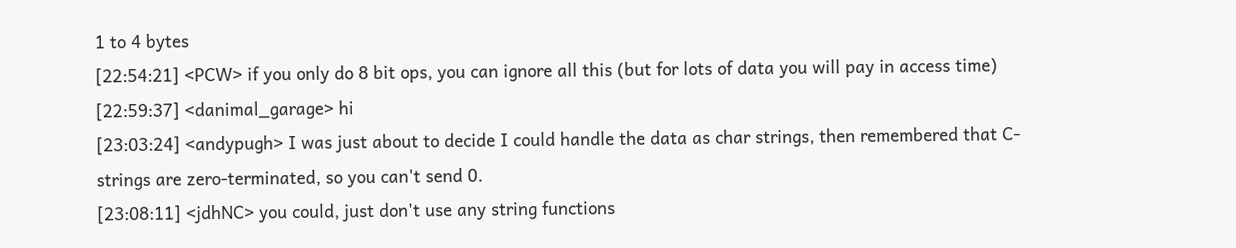1 to 4 bytes
[22:54:21] <PCW> if you only do 8 bit ops, you can ignore all this (but for lots of data you will pay in access time)
[22:59:37] <danimal_garage> hi
[23:03:24] <andypugh> I was just about to decide I could handle the data as char strings, then remembered that C-strings are zero-terminated, so you can't send 0.
[23:08:11] <jdhNC> you could, just don't use any string functions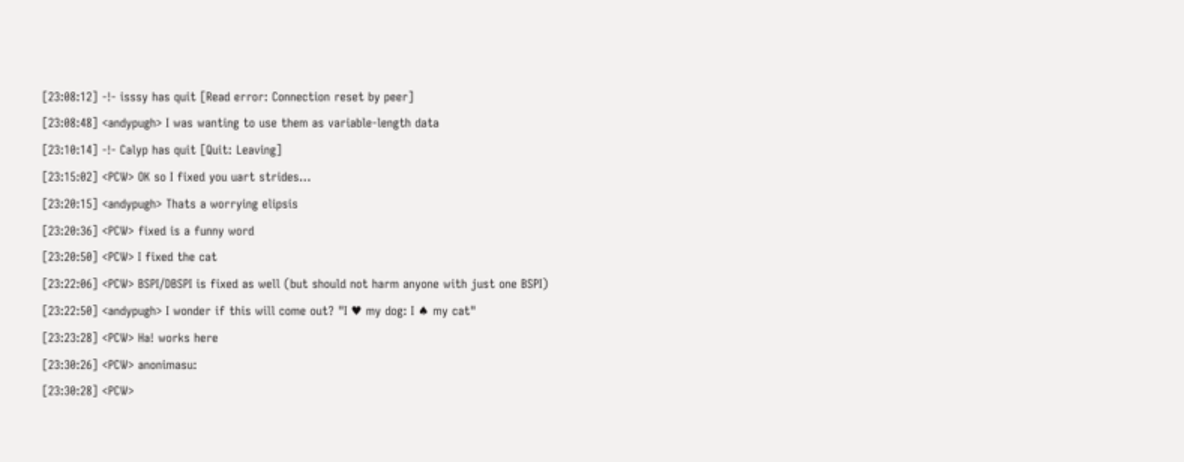[23:08:12] -!- isssy has quit [Read error: Connection reset by peer]
[23:08:48] <andypugh> I was wanting to use them as variable-length data
[23:10:14] -!- Calyp has quit [Quit: Leaving]
[23:15:02] <PCW> OK so I fixed you uart strides...
[23:20:15] <andypugh> Thats a worrying elipsis
[23:20:36] <PCW> fixed is a funny word
[23:20:50] <PCW> I fixed the cat
[23:22:06] <PCW> BSPI/DBSPI is fixed as well (but should not harm anyone with just one BSPI)
[23:22:50] <andypugh> I wonder if this will come out? "I ♥ my dog: I ♠ my cat"
[23:23:28] <PCW> Ha! works here
[23:30:26] <PCW> anonimasu:
[23:30:28] <PCW>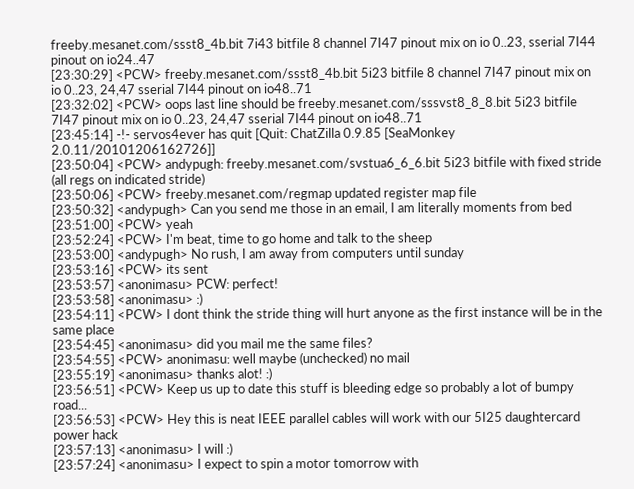freeby.mesanet.com/ssst8_4b.bit 7i43 bitfile 8 channel 7I47 pinout mix on io 0..23, sserial 7I44 pinout on io24..47
[23:30:29] <PCW> freeby.mesanet.com/ssst8_4b.bit 5i23 bitfile 8 channel 7I47 pinout mix on io 0..23, 24,47 sserial 7I44 pinout on io48..71
[23:32:02] <PCW> oops last line should be freeby.mesanet.com/sssvst8_8_8.bit 5i23 bitfile 7I47 pinout mix on io 0..23, 24,47 sserial 7I44 pinout on io48..71
[23:45:14] -!- servos4ever has quit [Quit: ChatZilla 0.9.85 [SeaMonkey 2.0.11/20101206162726]]
[23:50:04] <PCW> andypugh: freeby.mesanet.com/svstua6_6_6.bit 5i23 bitfile with fixed stride (all regs on indicated stride)
[23:50:06] <PCW> freeby.mesanet.com/regmap updated register map file
[23:50:32] <andypugh> Can you send me those in an email, I am literally moments from bed
[23:51:00] <PCW> yeah
[23:52:24] <PCW> I'm beat, time to go home and talk to the sheep
[23:53:00] <andypugh> No rush, I am away from computers until sunday
[23:53:16] <PCW> its sent
[23:53:57] <anonimasu> PCW: perfect!
[23:53:58] <anonimasu> :)
[23:54:11] <PCW> I dont think the stride thing will hurt anyone as the first instance will be in the same place
[23:54:45] <anonimasu> did you mail me the same files?
[23:54:55] <PCW> anonimasu: well maybe (unchecked) no mail
[23:55:19] <anonimasu> thanks alot! :)
[23:56:51] <PCW> Keep us up to date this stuff is bleeding edge so probably a lot of bumpy road...
[23:56:53] <PCW> Hey this is neat IEEE parallel cables will work with our 5I25 daughtercard power hack
[23:57:13] <anonimasu> I will :)
[23:57:24] <anonimasu> I expect to spin a motor tomorrow with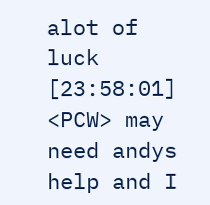alot of luck
[23:58:01] <PCW> may need andys help and I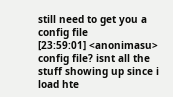still need to get you a config file
[23:59:01] <anonimasu> config file? isnt all the stuff showing up since i load hte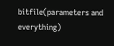bitfile(parameters and everything)